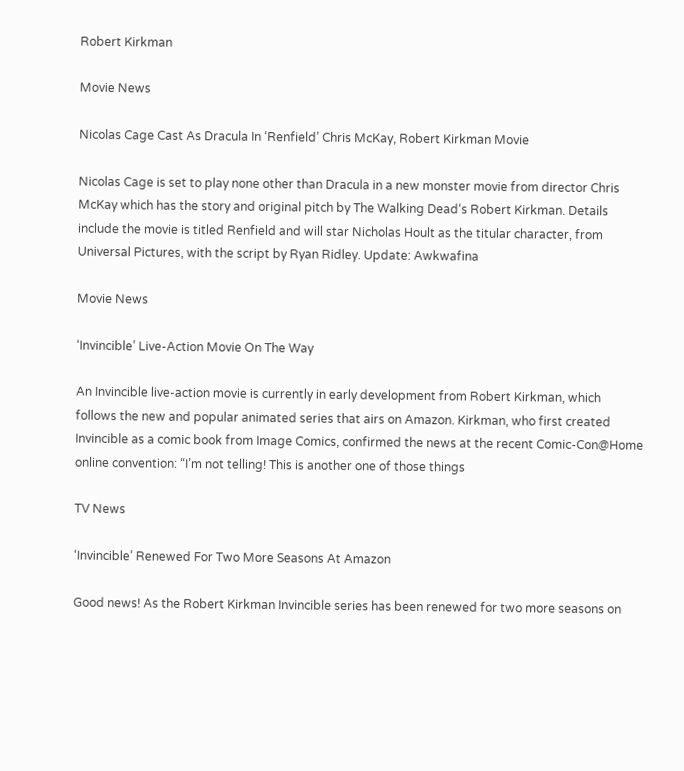Robert Kirkman

Movie News

Nicolas Cage Cast As Dracula In ‘Renfield’ Chris McKay, Robert Kirkman Movie

Nicolas Cage is set to play none other than Dracula in a new monster movie from director Chris McKay which has the story and original pitch by The Walking Dead‘s Robert Kirkman. Details include the movie is titled Renfield and will star Nicholas Hoult as the titular character, from Universal Pictures, with the script by Ryan Ridley. Update: Awkwafina

Movie News

‘Invincible’ Live-Action Movie On The Way

An Invincible live-action movie is currently in early development from Robert Kirkman, which follows the new and popular animated series that airs on Amazon. Kirkman, who first created Invincible as a comic book from Image Comics, confirmed the news at the recent Comic-Con@Home online convention: “I’m not telling! This is another one of those things

TV News

‘Invincible’ Renewed For Two More Seasons At Amazon

Good news! As the Robert Kirkman Invincible series has been renewed for two more seasons on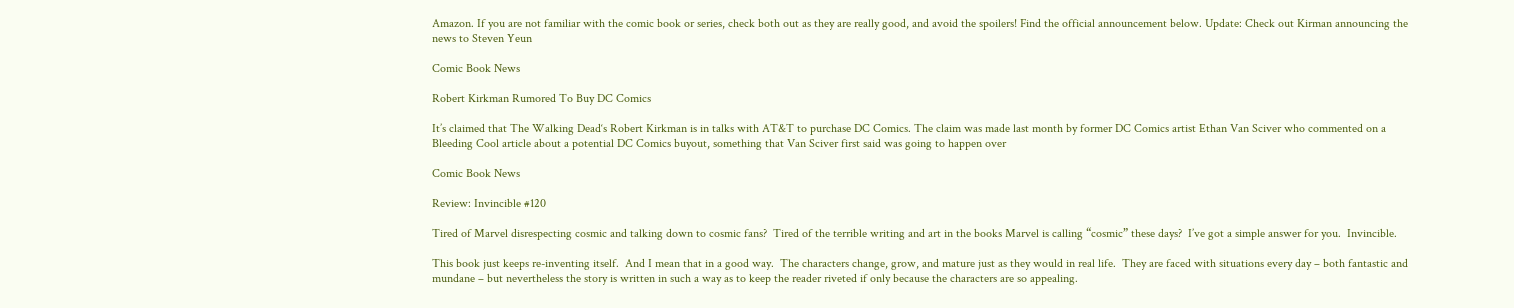Amazon. If you are not familiar with the comic book or series, check both out as they are really good, and avoid the spoilers! Find the official announcement below. Update: Check out Kirman announcing the news to Steven Yeun

Comic Book News

Robert Kirkman Rumored To Buy DC Comics

It’s claimed that The Walking Dead‘s Robert Kirkman is in talks with AT&T to purchase DC Comics. The claim was made last month by former DC Comics artist Ethan Van Sciver who commented on a Bleeding Cool article about a potential DC Comics buyout, something that Van Sciver first said was going to happen over

Comic Book News

Review: Invincible #120

Tired of Marvel disrespecting cosmic and talking down to cosmic fans?  Tired of the terrible writing and art in the books Marvel is calling “cosmic” these days?  I’ve got a simple answer for you.  Invincible.

This book just keeps re-inventing itself.  And I mean that in a good way.  The characters change, grow, and mature just as they would in real life.  They are faced with situations every day – both fantastic and mundane – but nevertheless the story is written in such a way as to keep the reader riveted if only because the characters are so appealing.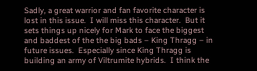Sadly, a great warrior and fan favorite character is lost in this issue.  I will miss this character.  But it sets things up nicely for Mark to face the biggest and baddest of the the big bads – King Thragg – in future issues.  Especially since King Thragg is building an army of Viltrumite hybrids.  I think the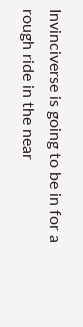Invinciverse is going to be in for a rough ride in the near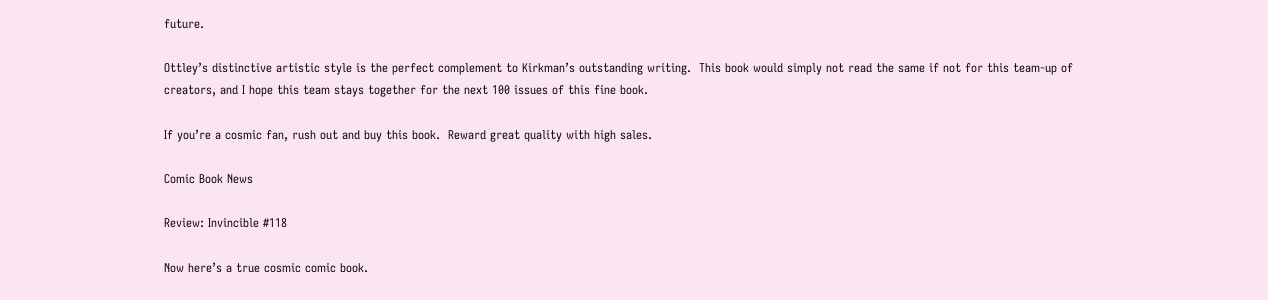future.

Ottley’s distinctive artistic style is the perfect complement to Kirkman’s outstanding writing.  This book would simply not read the same if not for this team-up of creators, and I hope this team stays together for the next 100 issues of this fine book.

If you’re a cosmic fan, rush out and buy this book.  Reward great quality with high sales.

Comic Book News

Review: Invincible #118

Now here’s a true cosmic comic book.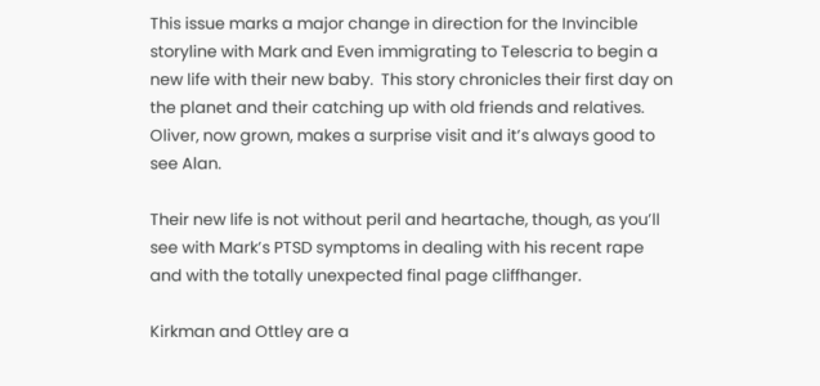This issue marks a major change in direction for the Invincible storyline with Mark and Even immigrating to Telescria to begin a new life with their new baby.  This story chronicles their first day on the planet and their catching up with old friends and relatives.  Oliver, now grown, makes a surprise visit and it’s always good to see Alan.

Their new life is not without peril and heartache, though, as you’ll see with Mark’s PTSD symptoms in dealing with his recent rape and with the totally unexpected final page cliffhanger.

Kirkman and Ottley are a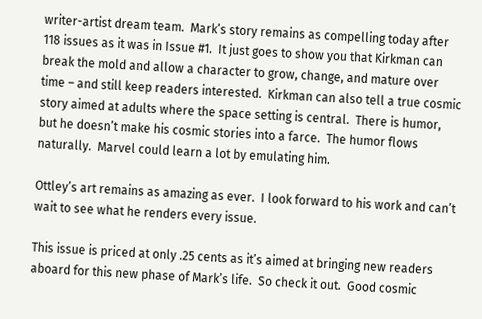writer-artist dream team.  Mark’s story remains as compelling today after 118 issues as it was in Issue #1.  It just goes to show you that Kirkman can break the mold and allow a character to grow, change, and mature over time – and still keep readers interested.  Kirkman can also tell a true cosmic story aimed at adults where the space setting is central.  There is humor, but he doesn’t make his cosmic stories into a farce.  The humor flows naturally.  Marvel could learn a lot by emulating him.

Ottley’s art remains as amazing as ever.  I look forward to his work and can’t wait to see what he renders every issue.

This issue is priced at only .25 cents as it’s aimed at bringing new readers aboard for this new phase of Mark’s life.  So check it out.  Good cosmic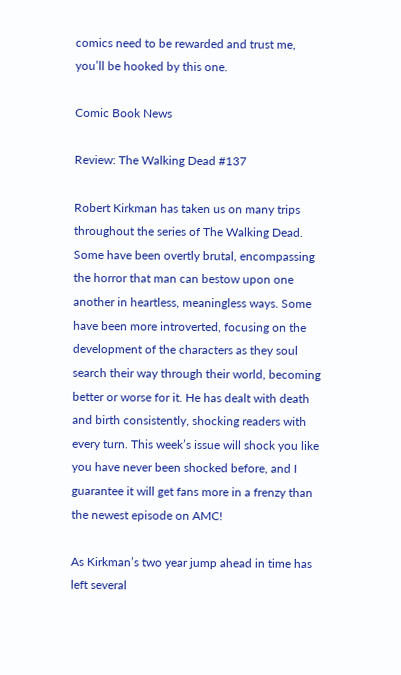comics need to be rewarded and trust me, you’ll be hooked by this one.

Comic Book News

Review: The Walking Dead #137

Robert Kirkman has taken us on many trips throughout the series of The Walking Dead. Some have been overtly brutal, encompassing the horror that man can bestow upon one another in heartless, meaningless ways. Some have been more introverted, focusing on the development of the characters as they soul search their way through their world, becoming better or worse for it. He has dealt with death and birth consistently, shocking readers with every turn. This week’s issue will shock you like you have never been shocked before, and I guarantee it will get fans more in a frenzy than the newest episode on AMC!

As Kirkman’s two year jump ahead in time has left several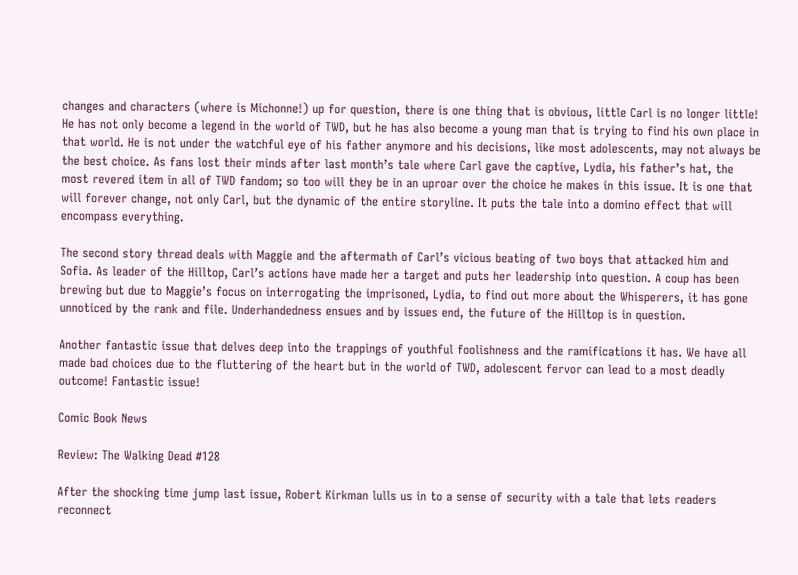changes and characters (where is Michonne!) up for question, there is one thing that is obvious, little Carl is no longer little! He has not only become a legend in the world of TWD, but he has also become a young man that is trying to find his own place in that world. He is not under the watchful eye of his father anymore and his decisions, like most adolescents, may not always be the best choice. As fans lost their minds after last month’s tale where Carl gave the captive, Lydia, his father’s hat, the most revered item in all of TWD fandom; so too will they be in an uproar over the choice he makes in this issue. It is one that will forever change, not only Carl, but the dynamic of the entire storyline. It puts the tale into a domino effect that will encompass everything.

The second story thread deals with Maggie and the aftermath of Carl’s vicious beating of two boys that attacked him and Sofia. As leader of the Hilltop, Carl’s actions have made her a target and puts her leadership into question. A coup has been brewing but due to Maggie’s focus on interrogating the imprisoned, Lydia, to find out more about the Whisperers, it has gone unnoticed by the rank and file. Underhandedness ensues and by issues end, the future of the Hilltop is in question.

Another fantastic issue that delves deep into the trappings of youthful foolishness and the ramifications it has. We have all made bad choices due to the fluttering of the heart but in the world of TWD, adolescent fervor can lead to a most deadly outcome! Fantastic issue!

Comic Book News

Review: The Walking Dead #128

After the shocking time jump last issue, Robert Kirkman lulls us in to a sense of security with a tale that lets readers reconnect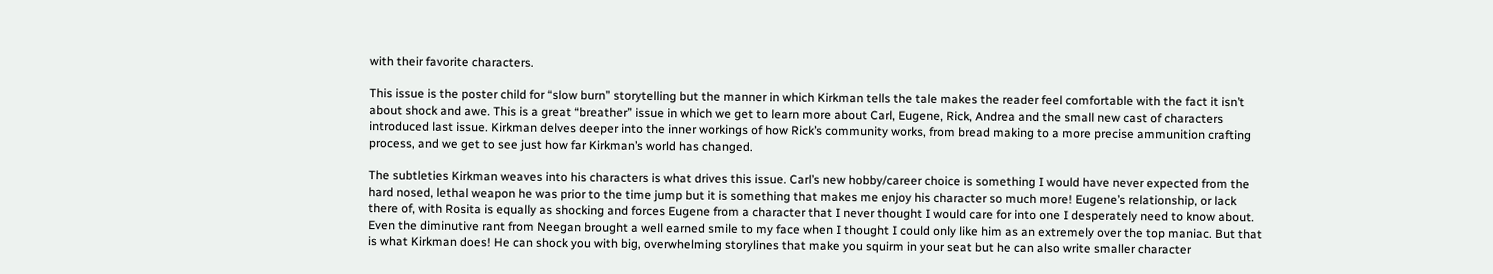with their favorite characters.

This issue is the poster child for “slow burn” storytelling but the manner in which Kirkman tells the tale makes the reader feel comfortable with the fact it isn’t about shock and awe. This is a great “breather” issue in which we get to learn more about Carl, Eugene, Rick, Andrea and the small new cast of characters introduced last issue. Kirkman delves deeper into the inner workings of how Rick’s community works, from bread making to a more precise ammunition crafting process, and we get to see just how far Kirkman’s world has changed.

The subtleties Kirkman weaves into his characters is what drives this issue. Carl’s new hobby/career choice is something I would have never expected from the hard nosed, lethal weapon he was prior to the time jump but it is something that makes me enjoy his character so much more! Eugene’s relationship, or lack there of, with Rosita is equally as shocking and forces Eugene from a character that I never thought I would care for into one I desperately need to know about. Even the diminutive rant from Neegan brought a well earned smile to my face when I thought I could only like him as an extremely over the top maniac. But that is what Kirkman does! He can shock you with big, overwhelming storylines that make you squirm in your seat but he can also write smaller character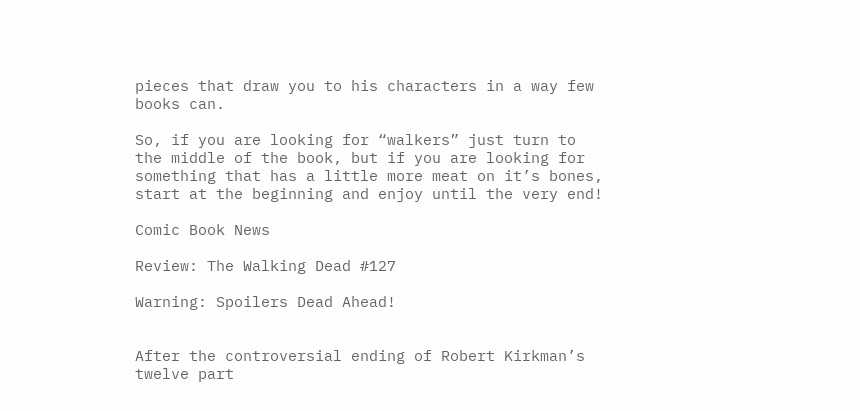pieces that draw you to his characters in a way few books can.

So, if you are looking for “walkers” just turn to the middle of the book, but if you are looking for something that has a little more meat on it’s bones, start at the beginning and enjoy until the very end!

Comic Book News

Review: The Walking Dead #127

Warning: Spoilers Dead Ahead!


After the controversial ending of Robert Kirkman’s twelve part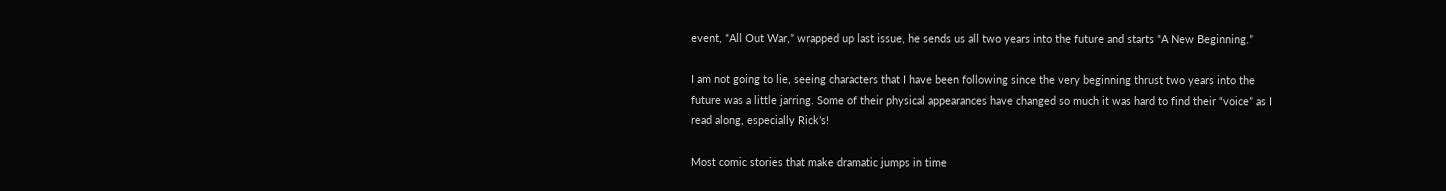event, “All Out War,” wrapped up last issue, he sends us all two years into the future and starts “A New Beginning.”

I am not going to lie, seeing characters that I have been following since the very beginning thrust two years into the future was a little jarring. Some of their physical appearances have changed so much it was hard to find their “voice” as I read along, especially Rick’s!

Most comic stories that make dramatic jumps in time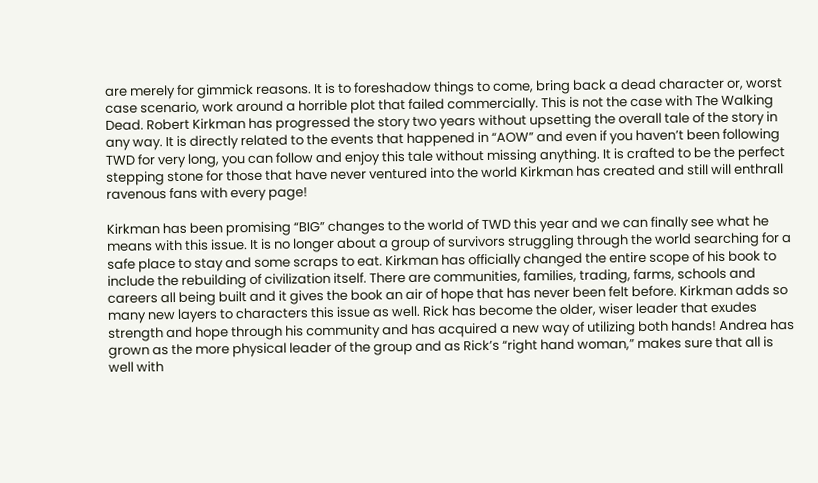are merely for gimmick reasons. It is to foreshadow things to come, bring back a dead character or, worst case scenario, work around a horrible plot that failed commercially. This is not the case with The Walking Dead. Robert Kirkman has progressed the story two years without upsetting the overall tale of the story in any way. It is directly related to the events that happened in “AOW” and even if you haven’t been following TWD for very long, you can follow and enjoy this tale without missing anything. It is crafted to be the perfect stepping stone for those that have never ventured into the world Kirkman has created and still will enthrall ravenous fans with every page!

Kirkman has been promising “BIG” changes to the world of TWD this year and we can finally see what he means with this issue. It is no longer about a group of survivors struggling through the world searching for a safe place to stay and some scraps to eat. Kirkman has officially changed the entire scope of his book to include the rebuilding of civilization itself. There are communities, families, trading, farms, schools and careers all being built and it gives the book an air of hope that has never been felt before. Kirkman adds so many new layers to characters this issue as well. Rick has become the older, wiser leader that exudes strength and hope through his community and has acquired a new way of utilizing both hands! Andrea has grown as the more physical leader of the group and as Rick’s “right hand woman,” makes sure that all is well with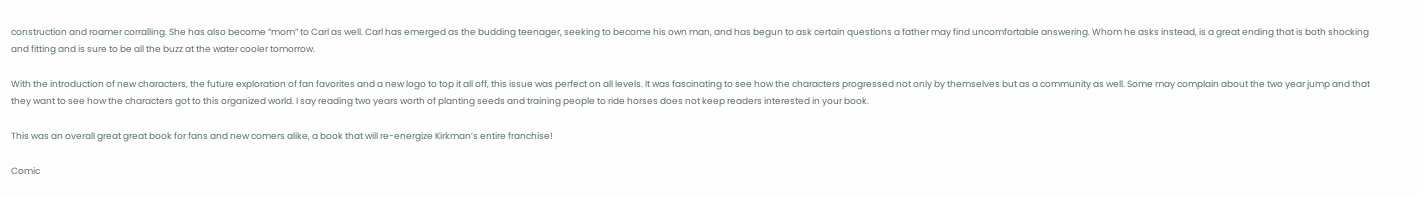construction and roamer corralling. She has also become “mom” to Carl as well. Carl has emerged as the budding teenager, seeking to become his own man, and has begun to ask certain questions a father may find uncomfortable answering. Whom he asks instead, is a great ending that is both shocking and fitting and is sure to be all the buzz at the water cooler tomorrow.

With the introduction of new characters, the future exploration of fan favorites and a new logo to top it all off, this issue was perfect on all levels. It was fascinating to see how the characters progressed not only by themselves but as a community as well. Some may complain about the two year jump and that they want to see how the characters got to this organized world. I say reading two years worth of planting seeds and training people to ride horses does not keep readers interested in your book.

This was an overall great great book for fans and new comers alike, a book that will re-energize Kirkman’s entire franchise!

Comic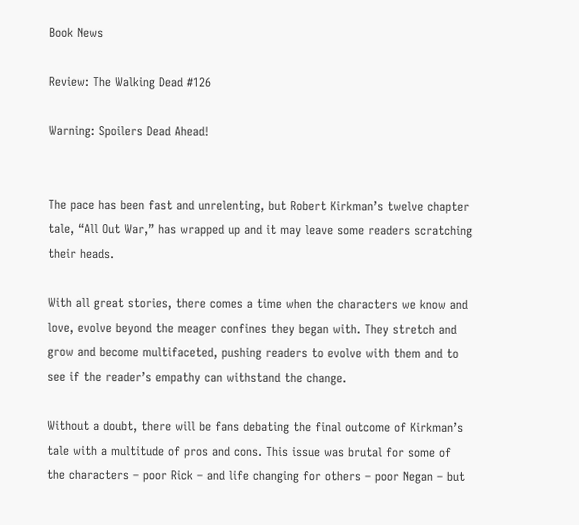Book News

Review: The Walking Dead #126

Warning: Spoilers Dead Ahead!


The pace has been fast and unrelenting, but Robert Kirkman’s twelve chapter tale, “All Out War,” has wrapped up and it may leave some readers scratching their heads.

With all great stories, there comes a time when the characters we know and love, evolve beyond the meager confines they began with. They stretch and grow and become multifaceted, pushing readers to evolve with them and to see if the reader’s empathy can withstand the change.

Without a doubt, there will be fans debating the final outcome of Kirkman’s tale with a multitude of pros and cons. This issue was brutal for some of the characters – poor Rick – and life changing for others – poor Negan – but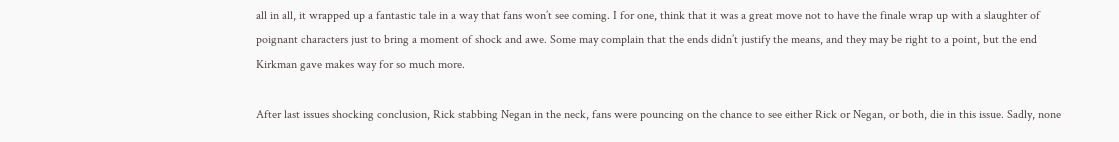all in all, it wrapped up a fantastic tale in a way that fans won’t see coming. I for one, think that it was a great move not to have the finale wrap up with a slaughter of poignant characters just to bring a moment of shock and awe. Some may complain that the ends didn’t justify the means, and they may be right to a point, but the end Kirkman gave makes way for so much more.

After last issues shocking conclusion, Rick stabbing Negan in the neck, fans were pouncing on the chance to see either Rick or Negan, or both, die in this issue. Sadly, none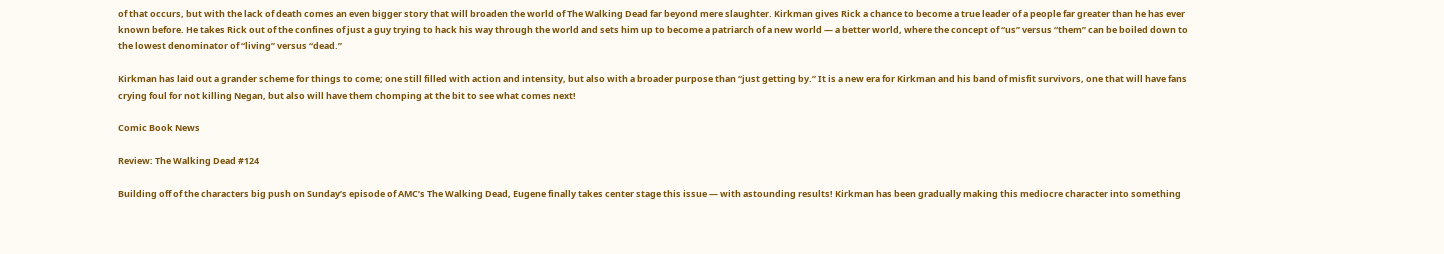of that occurs, but with the lack of death comes an even bigger story that will broaden the world of The Walking Dead far beyond mere slaughter. Kirkman gives Rick a chance to become a true leader of a people far greater than he has ever known before. He takes Rick out of the confines of just a guy trying to hack his way through the world and sets him up to become a patriarch of a new world — a better world, where the concept of “us” versus “them” can be boiled down to the lowest denominator of “living” versus “dead.”

Kirkman has laid out a grander scheme for things to come; one still filled with action and intensity, but also with a broader purpose than “just getting by.” It is a new era for Kirkman and his band of misfit survivors, one that will have fans crying foul for not killing Negan, but also will have them chomping at the bit to see what comes next!

Comic Book News

Review: The Walking Dead #124

Building off of the characters big push on Sunday’s episode of AMC’s The Walking Dead, Eugene finally takes center stage this issue — with astounding results! Kirkman has been gradually making this mediocre character into something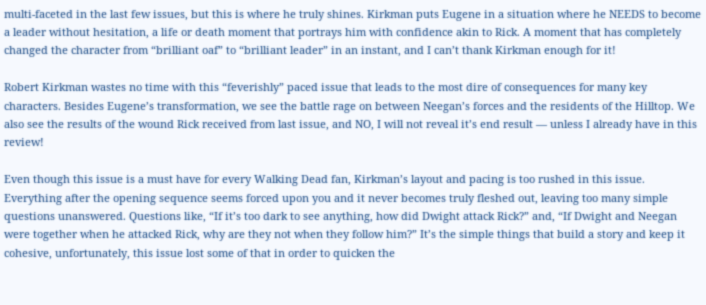multi-faceted in the last few issues, but this is where he truly shines. Kirkman puts Eugene in a situation where he NEEDS to become a leader without hesitation, a life or death moment that portrays him with confidence akin to Rick. A moment that has completely changed the character from “brilliant oaf” to “brilliant leader” in an instant, and I can’t thank Kirkman enough for it!

Robert Kirkman wastes no time with this “feverishly” paced issue that leads to the most dire of consequences for many key characters. Besides Eugene’s transformation, we see the battle rage on between Neegan’s forces and the residents of the Hilltop. We also see the results of the wound Rick received from last issue, and NO, I will not reveal it’s end result — unless I already have in this review!

Even though this issue is a must have for every Walking Dead fan, Kirkman’s layout and pacing is too rushed in this issue. Everything after the opening sequence seems forced upon you and it never becomes truly fleshed out, leaving too many simple questions unanswered. Questions like, “If it’s too dark to see anything, how did Dwight attack Rick?” and, “If Dwight and Neegan were together when he attacked Rick, why are they not when they follow him?” It’s the simple things that build a story and keep it cohesive, unfortunately, this issue lost some of that in order to quicken the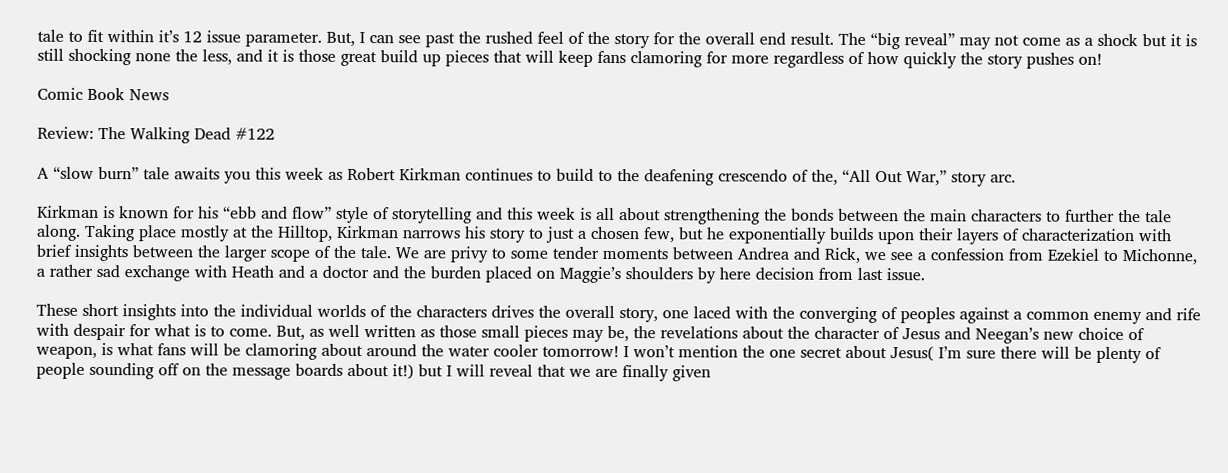tale to fit within it’s 12 issue parameter. But, I can see past the rushed feel of the story for the overall end result. The “big reveal” may not come as a shock but it is still shocking none the less, and it is those great build up pieces that will keep fans clamoring for more regardless of how quickly the story pushes on!

Comic Book News

Review: The Walking Dead #122

A “slow burn” tale awaits you this week as Robert Kirkman continues to build to the deafening crescendo of the, “All Out War,” story arc.

Kirkman is known for his “ebb and flow” style of storytelling and this week is all about strengthening the bonds between the main characters to further the tale along. Taking place mostly at the Hilltop, Kirkman narrows his story to just a chosen few, but he exponentially builds upon their layers of characterization with brief insights between the larger scope of the tale. We are privy to some tender moments between Andrea and Rick, we see a confession from Ezekiel to Michonne, a rather sad exchange with Heath and a doctor and the burden placed on Maggie’s shoulders by here decision from last issue.

These short insights into the individual worlds of the characters drives the overall story, one laced with the converging of peoples against a common enemy and rife with despair for what is to come. But, as well written as those small pieces may be, the revelations about the character of Jesus and Neegan’s new choice of weapon, is what fans will be clamoring about around the water cooler tomorrow! I won’t mention the one secret about Jesus( I’m sure there will be plenty of people sounding off on the message boards about it!) but I will reveal that we are finally given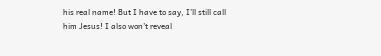his real name! But I have to say, I’ll still call him Jesus! I also won’t reveal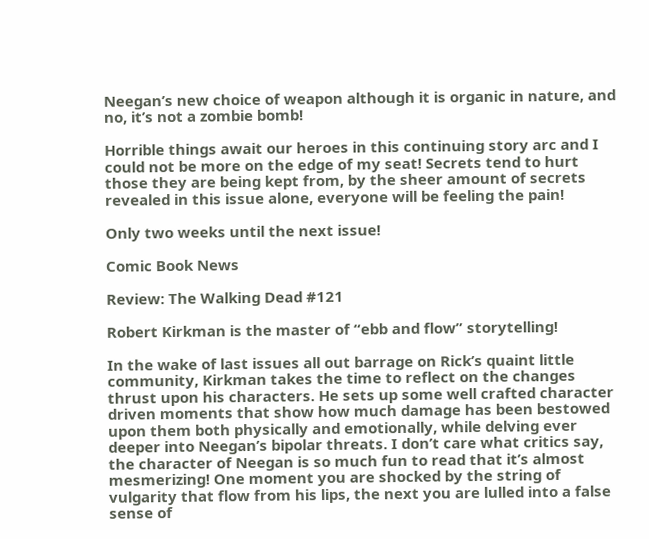Neegan’s new choice of weapon although it is organic in nature, and no, it’s not a zombie bomb!

Horrible things await our heroes in this continuing story arc and I could not be more on the edge of my seat! Secrets tend to hurt those they are being kept from, by the sheer amount of secrets revealed in this issue alone, everyone will be feeling the pain!

Only two weeks until the next issue!

Comic Book News

Review: The Walking Dead #121

Robert Kirkman is the master of “ebb and flow” storytelling!

In the wake of last issues all out barrage on Rick’s quaint little community, Kirkman takes the time to reflect on the changes thrust upon his characters. He sets up some well crafted character driven moments that show how much damage has been bestowed upon them both physically and emotionally, while delving ever deeper into Neegan’s bipolar threats. I don’t care what critics say, the character of Neegan is so much fun to read that it’s almost mesmerizing! One moment you are shocked by the string of vulgarity that flow from his lips, the next you are lulled into a false sense of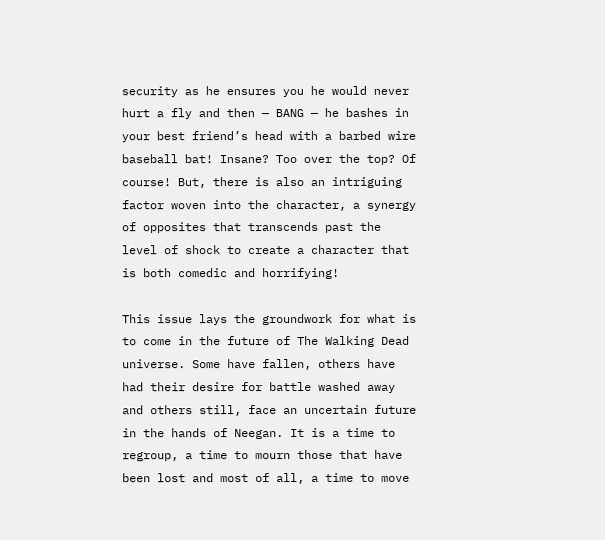security as he ensures you he would never hurt a fly and then — BANG — he bashes in your best friend’s head with a barbed wire baseball bat! Insane? Too over the top? Of course! But, there is also an intriguing factor woven into the character, a synergy of opposites that transcends past the level of shock to create a character that is both comedic and horrifying!

This issue lays the groundwork for what is to come in the future of The Walking Dead universe. Some have fallen, others have had their desire for battle washed away and others still, face an uncertain future in the hands of Neegan. It is a time to regroup, a time to mourn those that have been lost and most of all, a time to move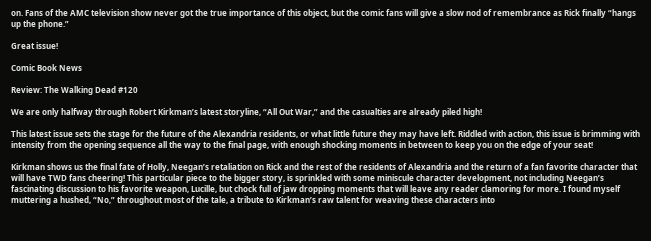on. Fans of the AMC television show never got the true importance of this object, but the comic fans will give a slow nod of remembrance as Rick finally “hangs up the phone.”

Great issue!

Comic Book News

Review: The Walking Dead #120

We are only halfway through Robert Kirkman’s latest storyline, “All Out War,” and the casualties are already piled high!

This latest issue sets the stage for the future of the Alexandria residents, or what little future they may have left. Riddled with action, this issue is brimming with intensity from the opening sequence all the way to the final page, with enough shocking moments in between to keep you on the edge of your seat!

Kirkman shows us the final fate of Holly, Neegan’s retaliation on Rick and the rest of the residents of Alexandria and the return of a fan favorite character that will have TWD fans cheering! This particular piece to the bigger story, is sprinkled with some miniscule character development, not including Neegan’s fascinating discussion to his favorite weapon, Lucille, but chock full of jaw dropping moments that will leave any reader clamoring for more. I found myself muttering a hushed, “No,” throughout most of the tale, a tribute to Kirkman’s raw talent for weaving these characters into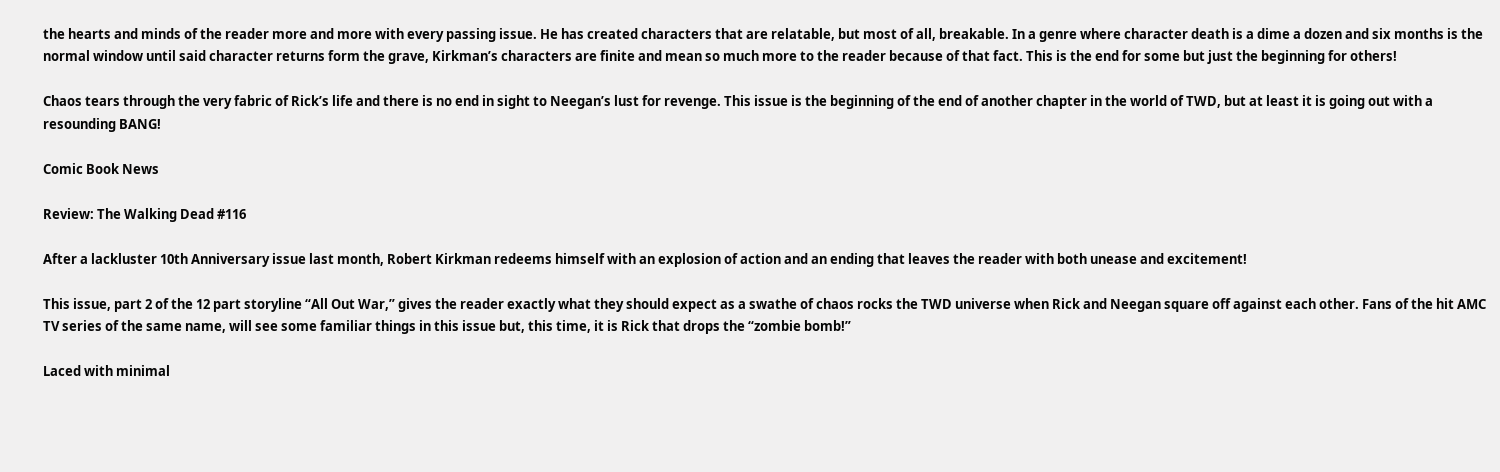the hearts and minds of the reader more and more with every passing issue. He has created characters that are relatable, but most of all, breakable. In a genre where character death is a dime a dozen and six months is the normal window until said character returns form the grave, Kirkman’s characters are finite and mean so much more to the reader because of that fact. This is the end for some but just the beginning for others!

Chaos tears through the very fabric of Rick’s life and there is no end in sight to Neegan’s lust for revenge. This issue is the beginning of the end of another chapter in the world of TWD, but at least it is going out with a resounding BANG!

Comic Book News

Review: The Walking Dead #116

After a lackluster 10th Anniversary issue last month, Robert Kirkman redeems himself with an explosion of action and an ending that leaves the reader with both unease and excitement!

This issue, part 2 of the 12 part storyline “All Out War,” gives the reader exactly what they should expect as a swathe of chaos rocks the TWD universe when Rick and Neegan square off against each other. Fans of the hit AMC TV series of the same name, will see some familiar things in this issue but, this time, it is Rick that drops the “zombie bomb!”

Laced with minimal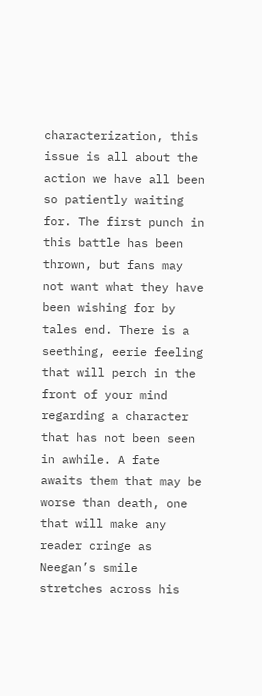characterization, this issue is all about the action we have all been so patiently waiting for. The first punch in this battle has been thrown, but fans may not want what they have been wishing for by tales end. There is a seething, eerie feeling that will perch in the front of your mind regarding a character that has not been seen in awhile. A fate awaits them that may be worse than death, one that will make any reader cringe as Neegan’s smile stretches across his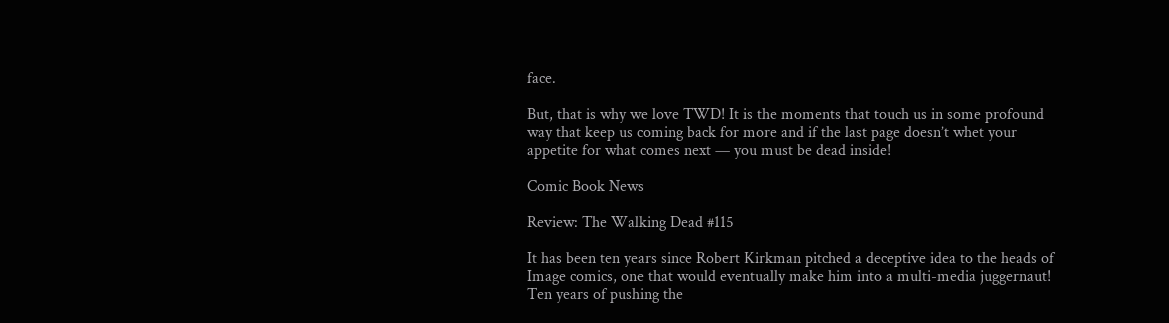face.

But, that is why we love TWD! It is the moments that touch us in some profound way that keep us coming back for more and if the last page doesn’t whet your appetite for what comes next — you must be dead inside!

Comic Book News

Review: The Walking Dead #115

It has been ten years since Robert Kirkman pitched a deceptive idea to the heads of Image comics, one that would eventually make him into a multi-media juggernaut! Ten years of pushing the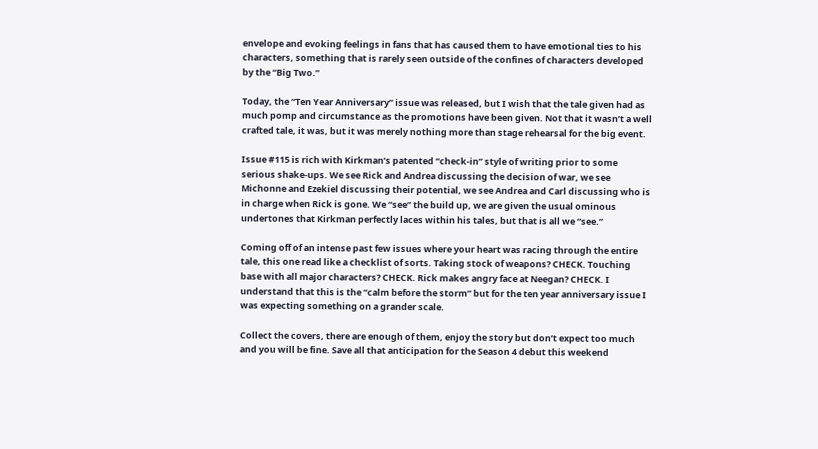envelope and evoking feelings in fans that has caused them to have emotional ties to his characters, something that is rarely seen outside of the confines of characters developed by the “Big Two.”

Today, the “Ten Year Anniversary” issue was released, but I wish that the tale given had as much pomp and circumstance as the promotions have been given. Not that it wasn’t a well crafted tale, it was, but it was merely nothing more than stage rehearsal for the big event.

Issue #115 is rich with Kirkman’s patented “check-in” style of writing prior to some serious shake-ups. We see Rick and Andrea discussing the decision of war, we see Michonne and Ezekiel discussing their potential, we see Andrea and Carl discussing who is in charge when Rick is gone. We “see” the build up, we are given the usual ominous undertones that Kirkman perfectly laces within his tales, but that is all we “see.”

Coming off of an intense past few issues where your heart was racing through the entire tale, this one read like a checklist of sorts. Taking stock of weapons? CHECK. Touching base with all major characters? CHECK. Rick makes angry face at Neegan? CHECK. I understand that this is the “calm before the storm” but for the ten year anniversary issue I was expecting something on a grander scale.

Collect the covers, there are enough of them, enjoy the story but don’t expect too much and you will be fine. Save all that anticipation for the Season 4 debut this weekend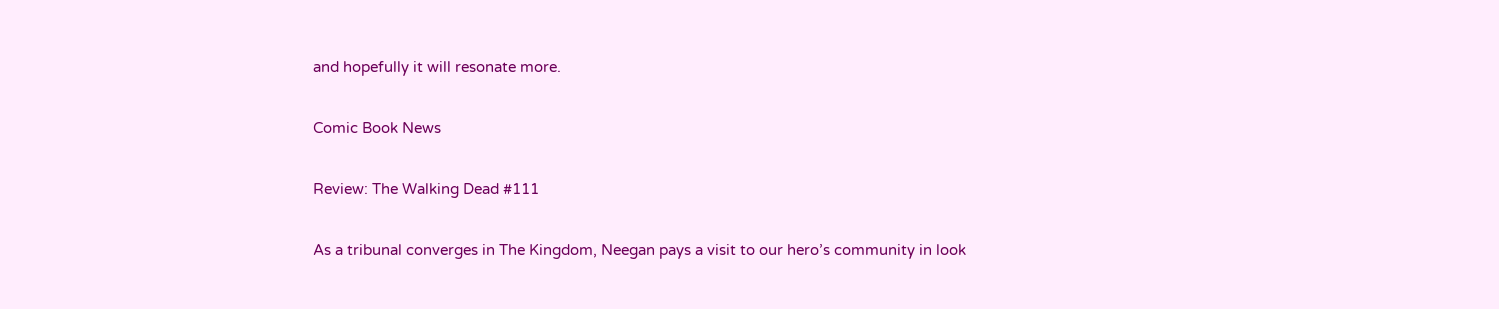and hopefully it will resonate more.

Comic Book News

Review: The Walking Dead #111

As a tribunal converges in The Kingdom, Neegan pays a visit to our hero’s community in look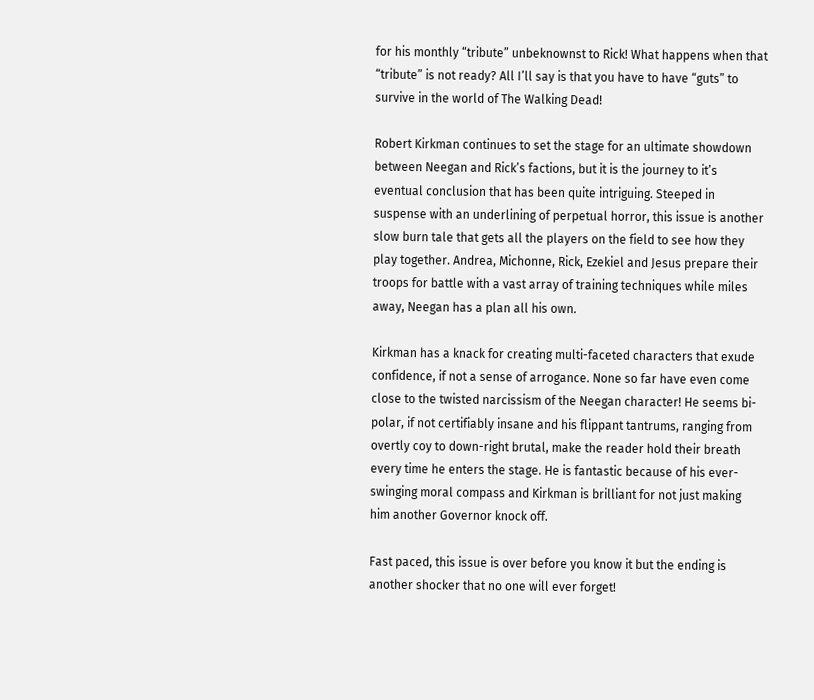for his monthly “tribute” unbeknownst to Rick! What happens when that “tribute” is not ready? All I’ll say is that you have to have “guts” to survive in the world of The Walking Dead!

Robert Kirkman continues to set the stage for an ultimate showdown between Neegan and Rick’s factions, but it is the journey to it’s eventual conclusion that has been quite intriguing. Steeped in suspense with an underlining of perpetual horror, this issue is another slow burn tale that gets all the players on the field to see how they play together. Andrea, Michonne, Rick, Ezekiel and Jesus prepare their troops for battle with a vast array of training techniques while miles away, Neegan has a plan all his own.

Kirkman has a knack for creating multi-faceted characters that exude confidence, if not a sense of arrogance. None so far have even come close to the twisted narcissism of the Neegan character! He seems bi-polar, if not certifiably insane and his flippant tantrums, ranging from overtly coy to down-right brutal, make the reader hold their breath every time he enters the stage. He is fantastic because of his ever-swinging moral compass and Kirkman is brilliant for not just making him another Governor knock off.

Fast paced, this issue is over before you know it but the ending is another shocker that no one will ever forget!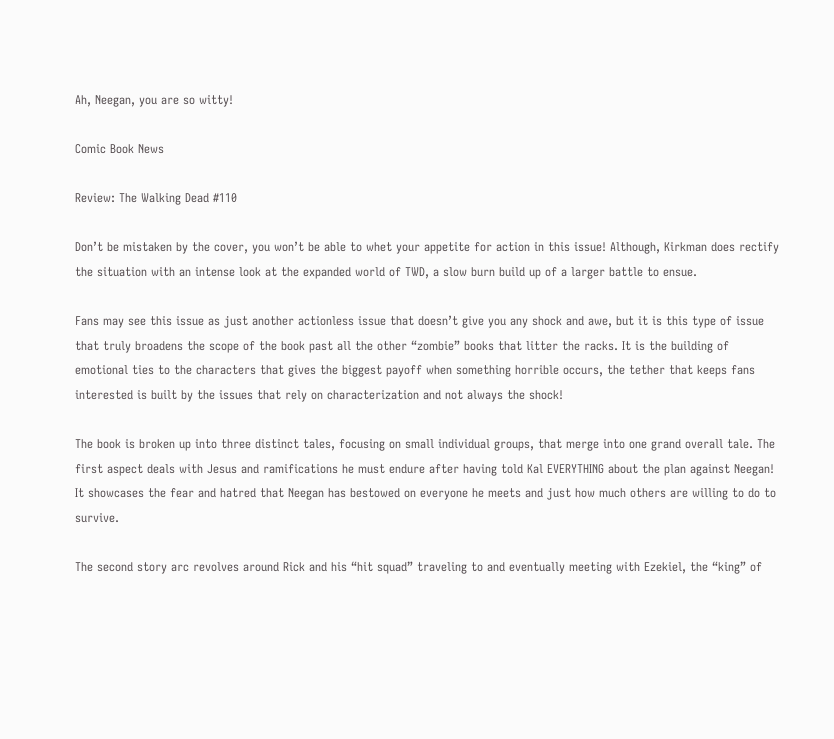Ah, Neegan, you are so witty!

Comic Book News

Review: The Walking Dead #110

Don’t be mistaken by the cover, you won’t be able to whet your appetite for action in this issue! Although, Kirkman does rectify the situation with an intense look at the expanded world of TWD, a slow burn build up of a larger battle to ensue.

Fans may see this issue as just another actionless issue that doesn’t give you any shock and awe, but it is this type of issue that truly broadens the scope of the book past all the other “zombie” books that litter the racks. It is the building of emotional ties to the characters that gives the biggest payoff when something horrible occurs, the tether that keeps fans interested is built by the issues that rely on characterization and not always the shock!

The book is broken up into three distinct tales, focusing on small individual groups, that merge into one grand overall tale. The first aspect deals with Jesus and ramifications he must endure after having told Kal EVERYTHING about the plan against Neegan! It showcases the fear and hatred that Neegan has bestowed on everyone he meets and just how much others are willing to do to survive.

The second story arc revolves around Rick and his “hit squad” traveling to and eventually meeting with Ezekiel, the “king” of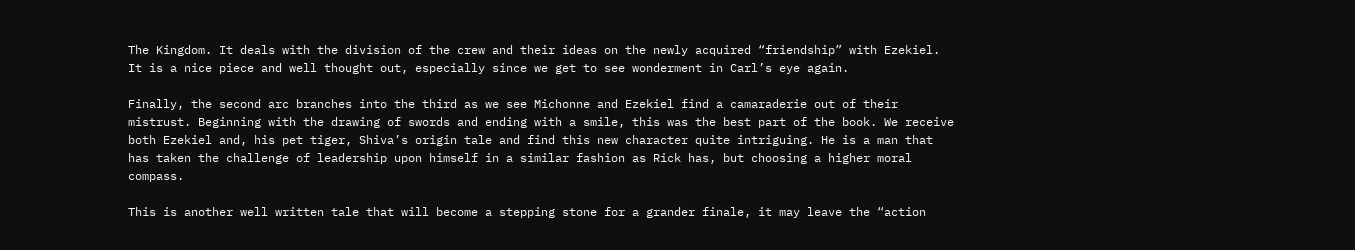The Kingdom. It deals with the division of the crew and their ideas on the newly acquired “friendship” with Ezekiel. It is a nice piece and well thought out, especially since we get to see wonderment in Carl’s eye again.

Finally, the second arc branches into the third as we see Michonne and Ezekiel find a camaraderie out of their mistrust. Beginning with the drawing of swords and ending with a smile, this was the best part of the book. We receive both Ezekiel and, his pet tiger, Shiva’s origin tale and find this new character quite intriguing. He is a man that has taken the challenge of leadership upon himself in a similar fashion as Rick has, but choosing a higher moral compass.

This is another well written tale that will become a stepping stone for a grander finale, it may leave the “action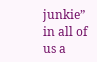junkie” in all of us a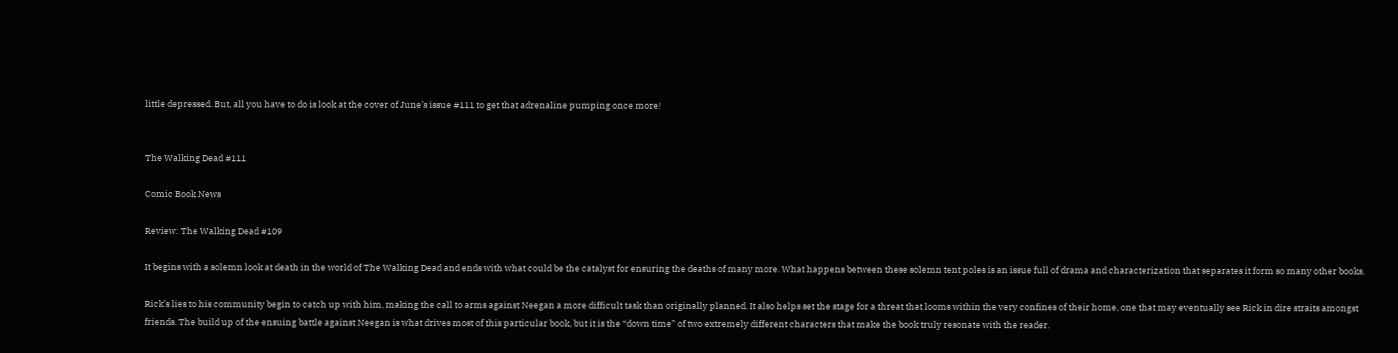little depressed. But, all you have to do is look at the cover of June’s issue #111 to get that adrenaline pumping once more!


The Walking Dead #111

Comic Book News

Review: The Walking Dead #109

It begins with a solemn look at death in the world of The Walking Dead and ends with what could be the catalyst for ensuring the deaths of many more. What happens between these solemn tent poles is an issue full of drama and characterization that separates it form so many other books.

Rick’s lies to his community begin to catch up with him, making the call to arms against Neegan a more difficult task than originally planned. It also helps set the stage for a threat that looms within the very confines of their home, one that may eventually see Rick in dire straits amongst friends. The build up of the ensuing battle against Neegan is what drives most of this particular book, but it is the “down time” of two extremely different characters that make the book truly resonate with the reader.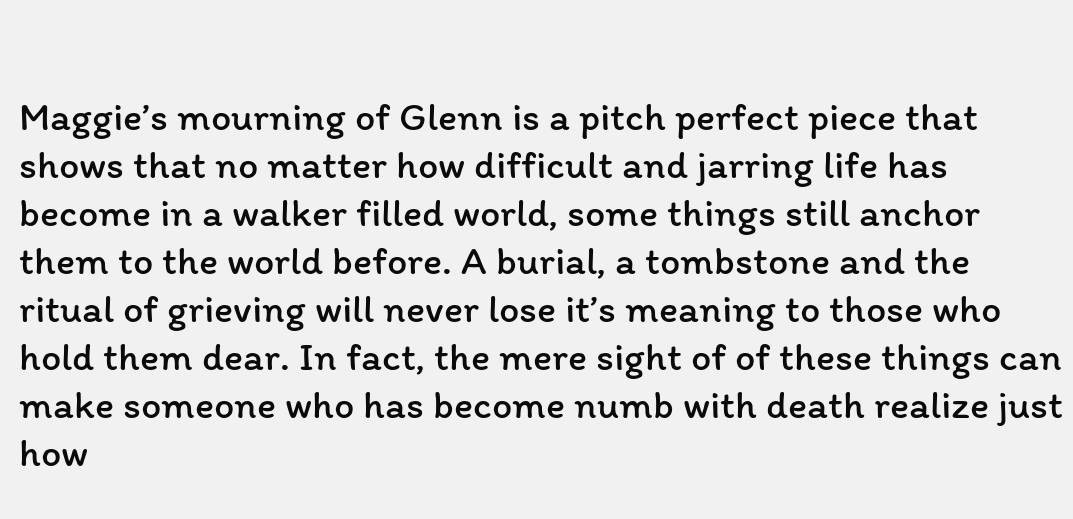Maggie’s mourning of Glenn is a pitch perfect piece that shows that no matter how difficult and jarring life has become in a walker filled world, some things still anchor them to the world before. A burial, a tombstone and the ritual of grieving will never lose it’s meaning to those who hold them dear. In fact, the mere sight of of these things can make someone who has become numb with death realize just how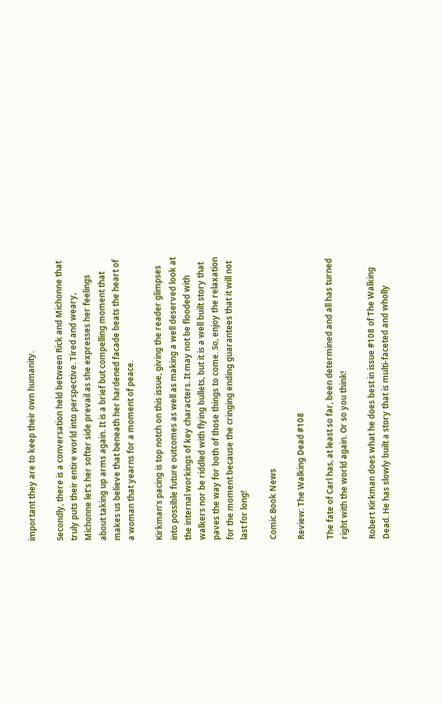important they are to keep their own humanity.

Secondly, there is a conversation held between Rick and Michonne that truly puts their entire world into perspective. Tired and weary, Michonne let’s her softer side prevail as she expresses her feelings about taking up arms again. It is a brief but compelling moment that makes us believe that beneath her hardened facade beats the heart of a woman that yearns for a moment of peace.

Kirkman’s pacing is top notch on this issue, giving the reader glimpses into possible future outcomes as well as making a well deserved look at the internal workings of key characters. It may not be flooded with walkers nor be riddled with flying bullets, but it is a well built story that paves the way for both of those things to come. So, enjoy the relaxation for the moment because the cringing ending guarantees that it will not last for long!

Comic Book News

Review: The Walking Dead #108

The fate of Carl has, at least so far, been determined and all has turned right with the world again. Or so you think!

Robert Kirkman does what he does best in issue #108 of The Walking Dead. He has slowly built a story that is multi-faceted and wholly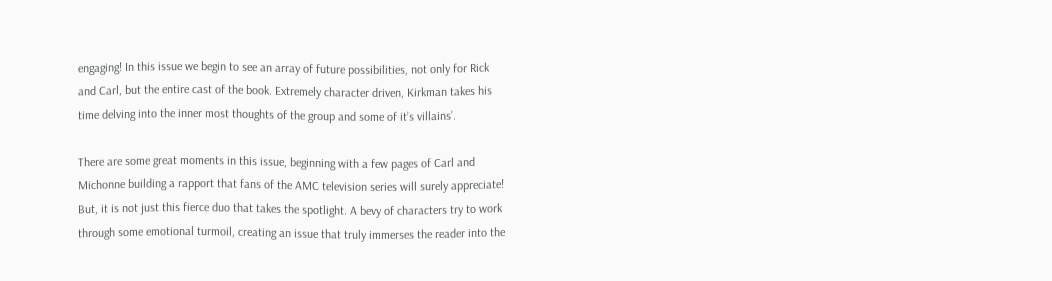engaging! In this issue we begin to see an array of future possibilities, not only for Rick and Carl, but the entire cast of the book. Extremely character driven, Kirkman takes his time delving into the inner most thoughts of the group and some of it’s villains’.

There are some great moments in this issue, beginning with a few pages of Carl and Michonne building a rapport that fans of the AMC television series will surely appreciate! But, it is not just this fierce duo that takes the spotlight. A bevy of characters try to work through some emotional turmoil, creating an issue that truly immerses the reader into the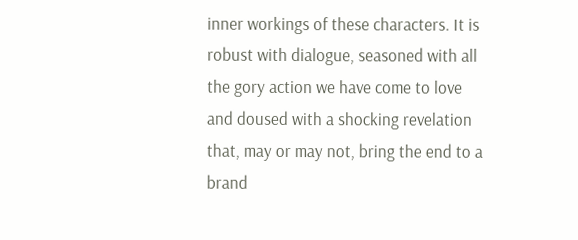inner workings of these characters. It is robust with dialogue, seasoned with all the gory action we have come to love and doused with a shocking revelation that, may or may not, bring the end to a brand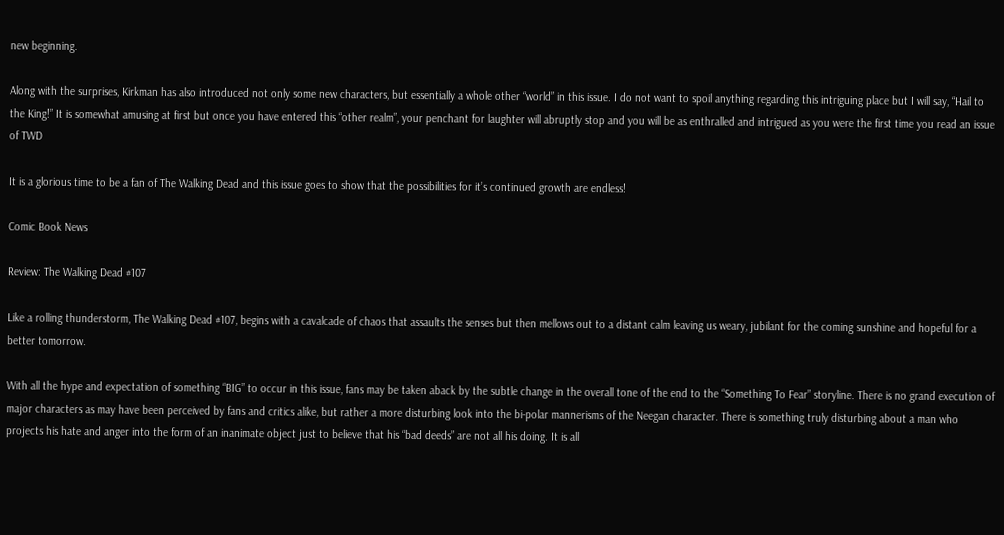new beginning.

Along with the surprises, Kirkman has also introduced not only some new characters, but essentially a whole other “world” in this issue. I do not want to spoil anything regarding this intriguing place but I will say, “Hail to the King!” It is somewhat amusing at first but once you have entered this “other realm”, your penchant for laughter will abruptly stop and you will be as enthralled and intrigued as you were the first time you read an issue of TWD

It is a glorious time to be a fan of The Walking Dead and this issue goes to show that the possibilities for it’s continued growth are endless!

Comic Book News

Review: The Walking Dead #107

Like a rolling thunderstorm, The Walking Dead #107, begins with a cavalcade of chaos that assaults the senses but then mellows out to a distant calm leaving us weary, jubilant for the coming sunshine and hopeful for a better tomorrow.

With all the hype and expectation of something “BIG” to occur in this issue, fans may be taken aback by the subtle change in the overall tone of the end to the “Something To Fear” storyline. There is no grand execution of major characters as may have been perceived by fans and critics alike, but rather a more disturbing look into the bi-polar mannerisms of the Neegan character. There is something truly disturbing about a man who projects his hate and anger into the form of an inanimate object just to believe that his “bad deeds” are not all his doing. It is all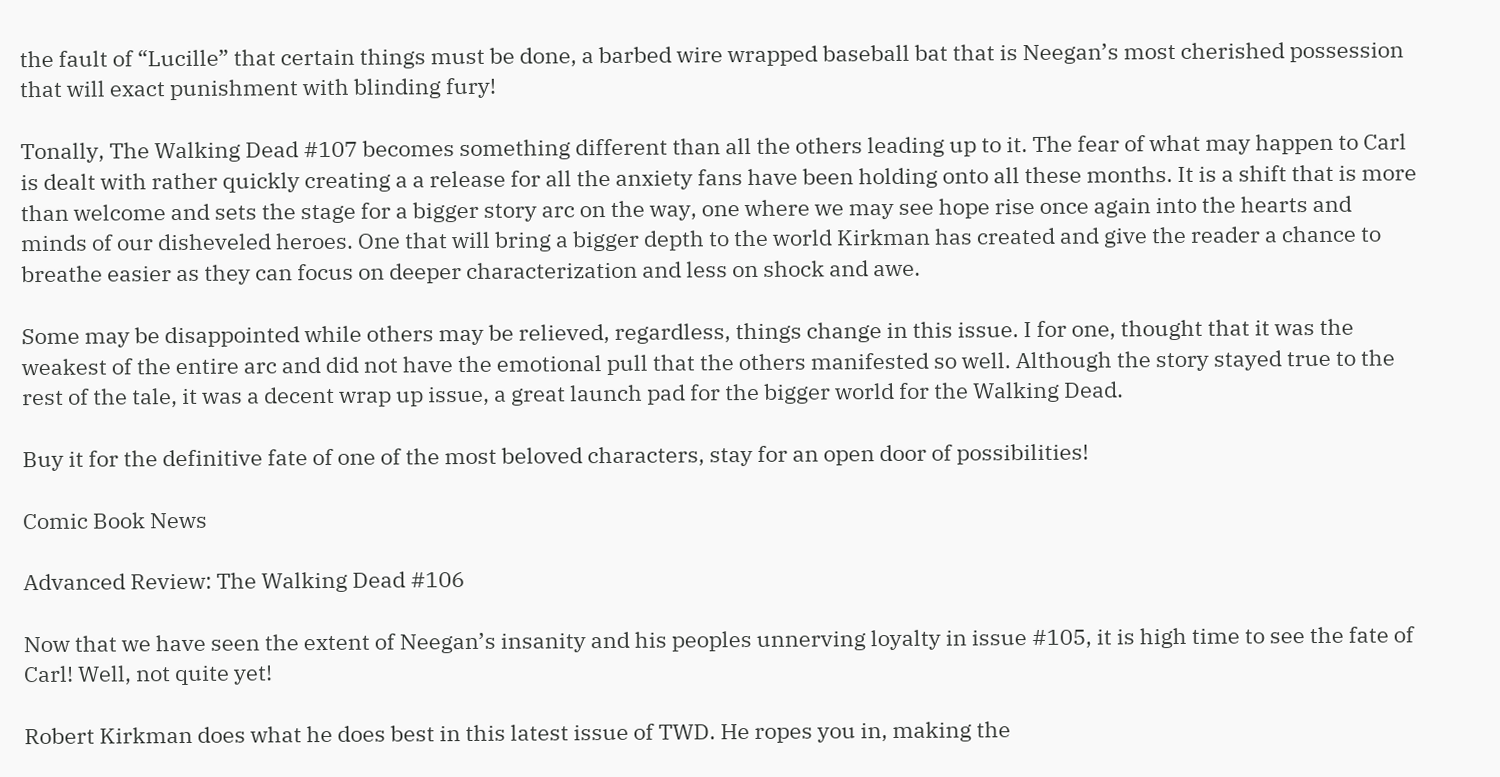the fault of “Lucille” that certain things must be done, a barbed wire wrapped baseball bat that is Neegan’s most cherished possession that will exact punishment with blinding fury!

Tonally, The Walking Dead #107 becomes something different than all the others leading up to it. The fear of what may happen to Carl is dealt with rather quickly creating a a release for all the anxiety fans have been holding onto all these months. It is a shift that is more than welcome and sets the stage for a bigger story arc on the way, one where we may see hope rise once again into the hearts and minds of our disheveled heroes. One that will bring a bigger depth to the world Kirkman has created and give the reader a chance to breathe easier as they can focus on deeper characterization and less on shock and awe.

Some may be disappointed while others may be relieved, regardless, things change in this issue. I for one, thought that it was the weakest of the entire arc and did not have the emotional pull that the others manifested so well. Although the story stayed true to the rest of the tale, it was a decent wrap up issue, a great launch pad for the bigger world for the Walking Dead.

Buy it for the definitive fate of one of the most beloved characters, stay for an open door of possibilities!

Comic Book News

Advanced Review: The Walking Dead #106

Now that we have seen the extent of Neegan’s insanity and his peoples unnerving loyalty in issue #105, it is high time to see the fate of Carl! Well, not quite yet!

Robert Kirkman does what he does best in this latest issue of TWD. He ropes you in, making the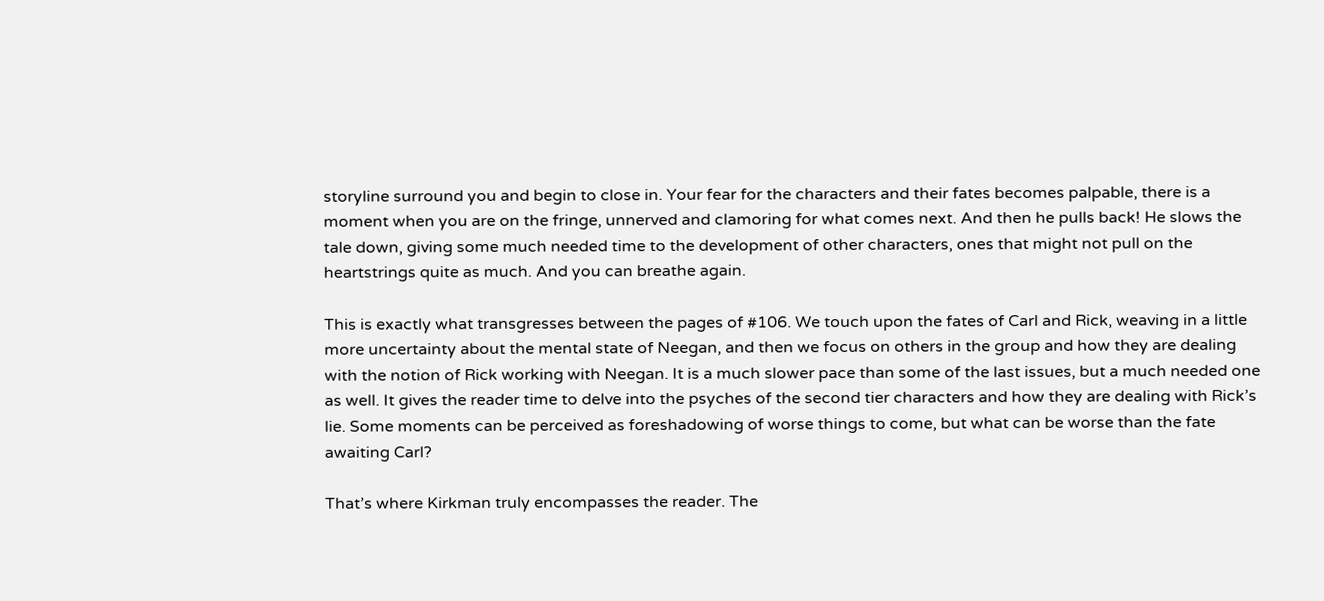storyline surround you and begin to close in. Your fear for the characters and their fates becomes palpable, there is a moment when you are on the fringe, unnerved and clamoring for what comes next. And then he pulls back! He slows the tale down, giving some much needed time to the development of other characters, ones that might not pull on the heartstrings quite as much. And you can breathe again.

This is exactly what transgresses between the pages of #106. We touch upon the fates of Carl and Rick, weaving in a little more uncertainty about the mental state of Neegan, and then we focus on others in the group and how they are dealing with the notion of Rick working with Neegan. It is a much slower pace than some of the last issues, but a much needed one as well. It gives the reader time to delve into the psyches of the second tier characters and how they are dealing with Rick’s lie. Some moments can be perceived as foreshadowing of worse things to come, but what can be worse than the fate awaiting Carl?

That’s where Kirkman truly encompasses the reader. The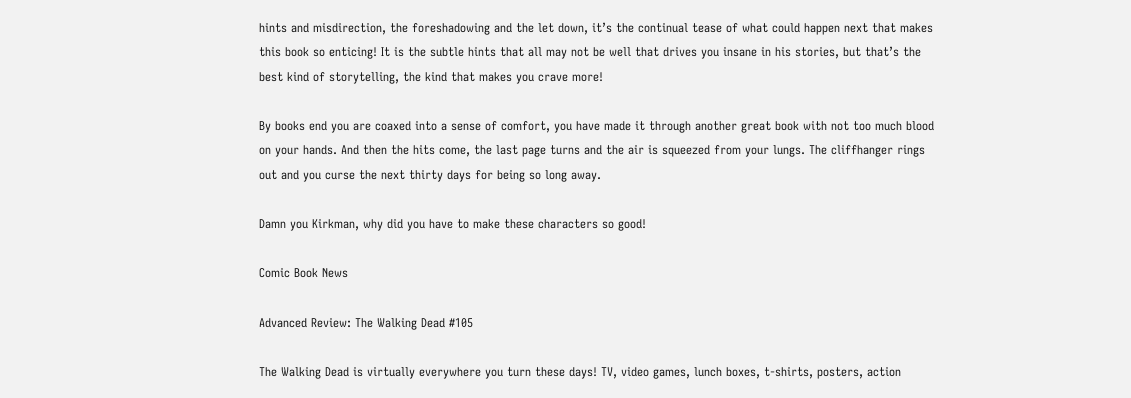hints and misdirection, the foreshadowing and the let down, it’s the continual tease of what could happen next that makes this book so enticing! It is the subtle hints that all may not be well that drives you insane in his stories, but that’s the best kind of storytelling, the kind that makes you crave more!

By books end you are coaxed into a sense of comfort, you have made it through another great book with not too much blood on your hands. And then the hits come, the last page turns and the air is squeezed from your lungs. The cliffhanger rings out and you curse the next thirty days for being so long away.

Damn you Kirkman, why did you have to make these characters so good!

Comic Book News

Advanced Review: The Walking Dead #105

The Walking Dead is virtually everywhere you turn these days! TV, video games, lunch boxes, t-shirts, posters, action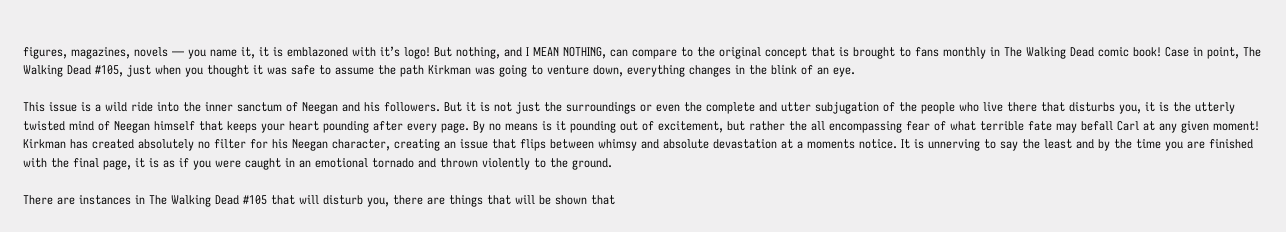figures, magazines, novels — you name it, it is emblazoned with it’s logo! But nothing, and I MEAN NOTHING, can compare to the original concept that is brought to fans monthly in The Walking Dead comic book! Case in point, The Walking Dead #105, just when you thought it was safe to assume the path Kirkman was going to venture down, everything changes in the blink of an eye.

This issue is a wild ride into the inner sanctum of Neegan and his followers. But it is not just the surroundings or even the complete and utter subjugation of the people who live there that disturbs you, it is the utterly twisted mind of Neegan himself that keeps your heart pounding after every page. By no means is it pounding out of excitement, but rather the all encompassing fear of what terrible fate may befall Carl at any given moment! Kirkman has created absolutely no filter for his Neegan character, creating an issue that flips between whimsy and absolute devastation at a moments notice. It is unnerving to say the least and by the time you are finished with the final page, it is as if you were caught in an emotional tornado and thrown violently to the ground.

There are instances in The Walking Dead #105 that will disturb you, there are things that will be shown that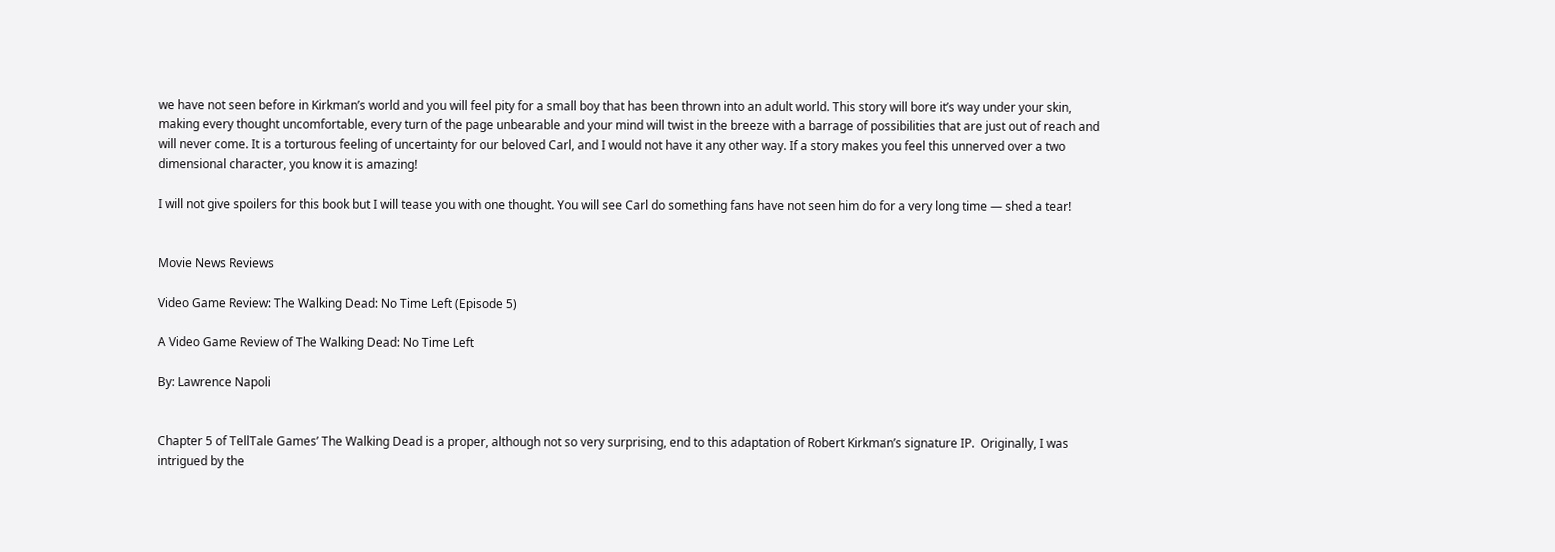we have not seen before in Kirkman’s world and you will feel pity for a small boy that has been thrown into an adult world. This story will bore it’s way under your skin, making every thought uncomfortable, every turn of the page unbearable and your mind will twist in the breeze with a barrage of possibilities that are just out of reach and will never come. It is a torturous feeling of uncertainty for our beloved Carl, and I would not have it any other way. If a story makes you feel this unnerved over a two dimensional character, you know it is amazing!

I will not give spoilers for this book but I will tease you with one thought. You will see Carl do something fans have not seen him do for a very long time — shed a tear!


Movie News Reviews

Video Game Review: The Walking Dead: No Time Left (Episode 5)

A Video Game Review of The Walking Dead: No Time Left

By: Lawrence Napoli


Chapter 5 of TellTale Games’ The Walking Dead is a proper, although not so very surprising, end to this adaptation of Robert Kirkman’s signature IP.  Originally, I was intrigued by the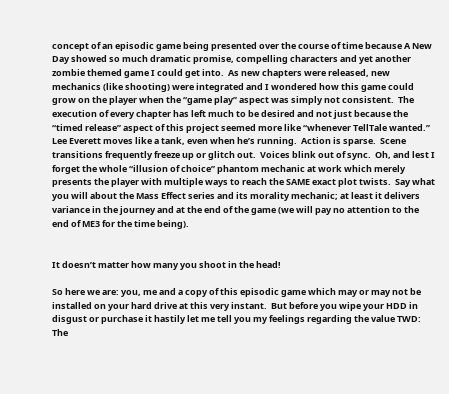concept of an episodic game being presented over the course of time because A New Day showed so much dramatic promise, compelling characters and yet another zombie themed game I could get into.  As new chapters were released, new mechanics (like shooting) were integrated and I wondered how this game could grow on the player when the “game play” aspect was simply not consistent.  The execution of every chapter has left much to be desired and not just because the “timed release” aspect of this project seemed more like “whenever TellTale wanted.”  Lee Everett moves like a tank, even when he’s running.  Action is sparse.  Scene transitions frequently freeze up or glitch out.  Voices blink out of sync.  Oh, and lest I forget the whole “illusion of choice” phantom mechanic at work which merely presents the player with multiple ways to reach the SAME exact plot twists.  Say what you will about the Mass Effect series and its morality mechanic; at least it delivers variance in the journey and at the end of the game (we will pay no attention to the end of ME3 for the time being).


It doesn’t matter how many you shoot in the head!

So here we are: you, me and a copy of this episodic game which may or may not be installed on your hard drive at this very instant.  But before you wipe your HDD in disgust or purchase it hastily let me tell you my feelings regarding the value TWD: The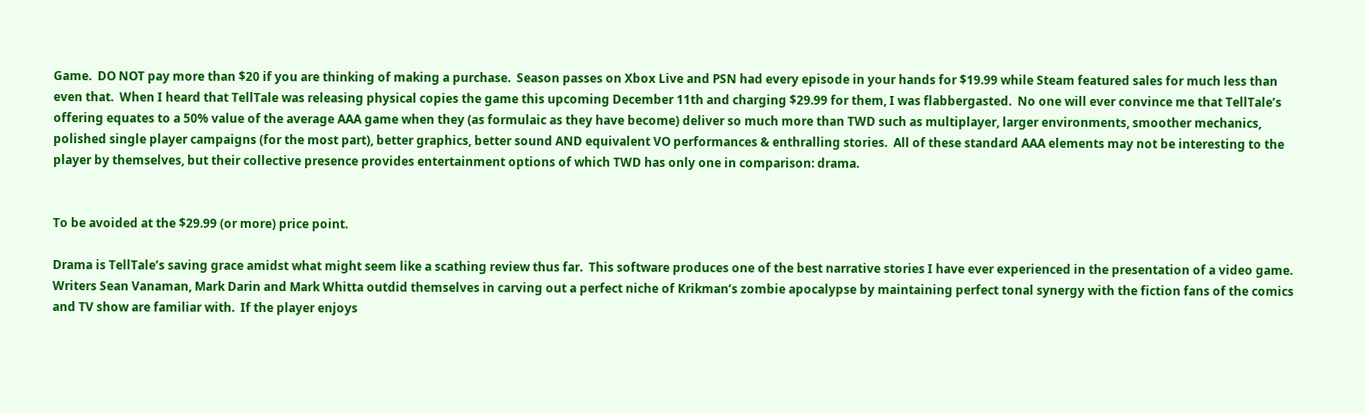Game.  DO NOT pay more than $20 if you are thinking of making a purchase.  Season passes on Xbox Live and PSN had every episode in your hands for $19.99 while Steam featured sales for much less than even that.  When I heard that TellTale was releasing physical copies the game this upcoming December 11th and charging $29.99 for them, I was flabbergasted.  No one will ever convince me that TellTale’s offering equates to a 50% value of the average AAA game when they (as formulaic as they have become) deliver so much more than TWD such as multiplayer, larger environments, smoother mechanics, polished single player campaigns (for the most part), better graphics, better sound AND equivalent VO performances & enthralling stories.  All of these standard AAA elements may not be interesting to the player by themselves, but their collective presence provides entertainment options of which TWD has only one in comparison: drama.


To be avoided at the $29.99 (or more) price point.

Drama is TellTale’s saving grace amidst what might seem like a scathing review thus far.  This software produces one of the best narrative stories I have ever experienced in the presentation of a video game.  Writers Sean Vanaman, Mark Darin and Mark Whitta outdid themselves in carving out a perfect niche of Krikman’s zombie apocalypse by maintaining perfect tonal synergy with the fiction fans of the comics and TV show are familiar with.  If the player enjoys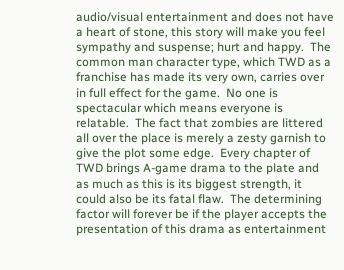audio/visual entertainment and does not have a heart of stone, this story will make you feel sympathy and suspense; hurt and happy.  The common man character type, which TWD as a franchise has made its very own, carries over in full effect for the game.  No one is spectacular which means everyone is relatable.  The fact that zombies are littered all over the place is merely a zesty garnish to give the plot some edge.  Every chapter of TWD brings A-game drama to the plate and as much as this is its biggest strength, it could also be its fatal flaw.  The determining factor will forever be if the player accepts the presentation of this drama as entertainment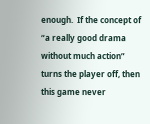enough.  If the concept of “a really good drama without much action” turns the player off, then this game never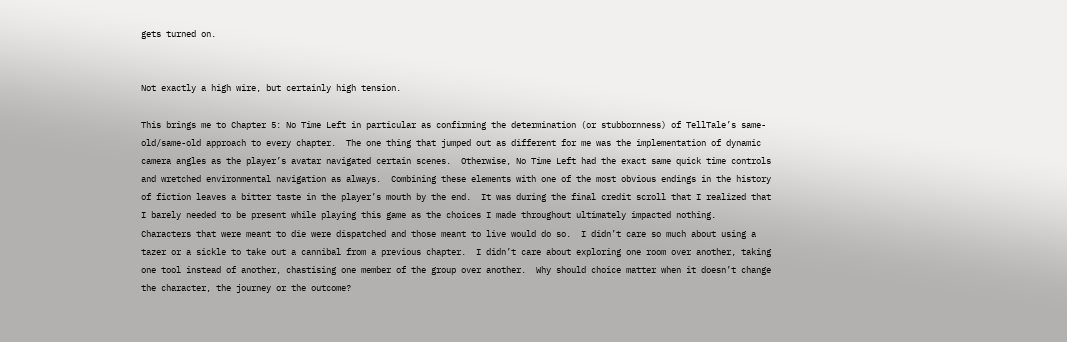gets turned on.


Not exactly a high wire, but certainly high tension.

This brings me to Chapter 5: No Time Left in particular as confirming the determination (or stubbornness) of TellTale’s same-old/same-old approach to every chapter.  The one thing that jumped out as different for me was the implementation of dynamic camera angles as the player’s avatar navigated certain scenes.  Otherwise, No Time Left had the exact same quick time controls and wretched environmental navigation as always.  Combining these elements with one of the most obvious endings in the history of fiction leaves a bitter taste in the player’s mouth by the end.  It was during the final credit scroll that I realized that I barely needed to be present while playing this game as the choices I made throughout ultimately impacted nothing.  Characters that were meant to die were dispatched and those meant to live would do so.  I didn’t care so much about using a tazer or a sickle to take out a cannibal from a previous chapter.  I didn’t care about exploring one room over another, taking one tool instead of another, chastising one member of the group over another.  Why should choice matter when it doesn’t change the character, the journey or the outcome?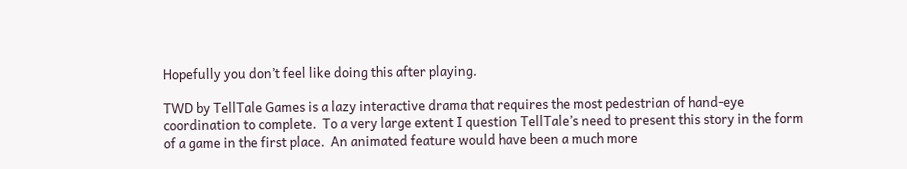Hopefully you don’t feel like doing this after playing.

TWD by TellTale Games is a lazy interactive drama that requires the most pedestrian of hand-eye coordination to complete.  To a very large extent I question TellTale’s need to present this story in the form of a game in the first place.  An animated feature would have been a much more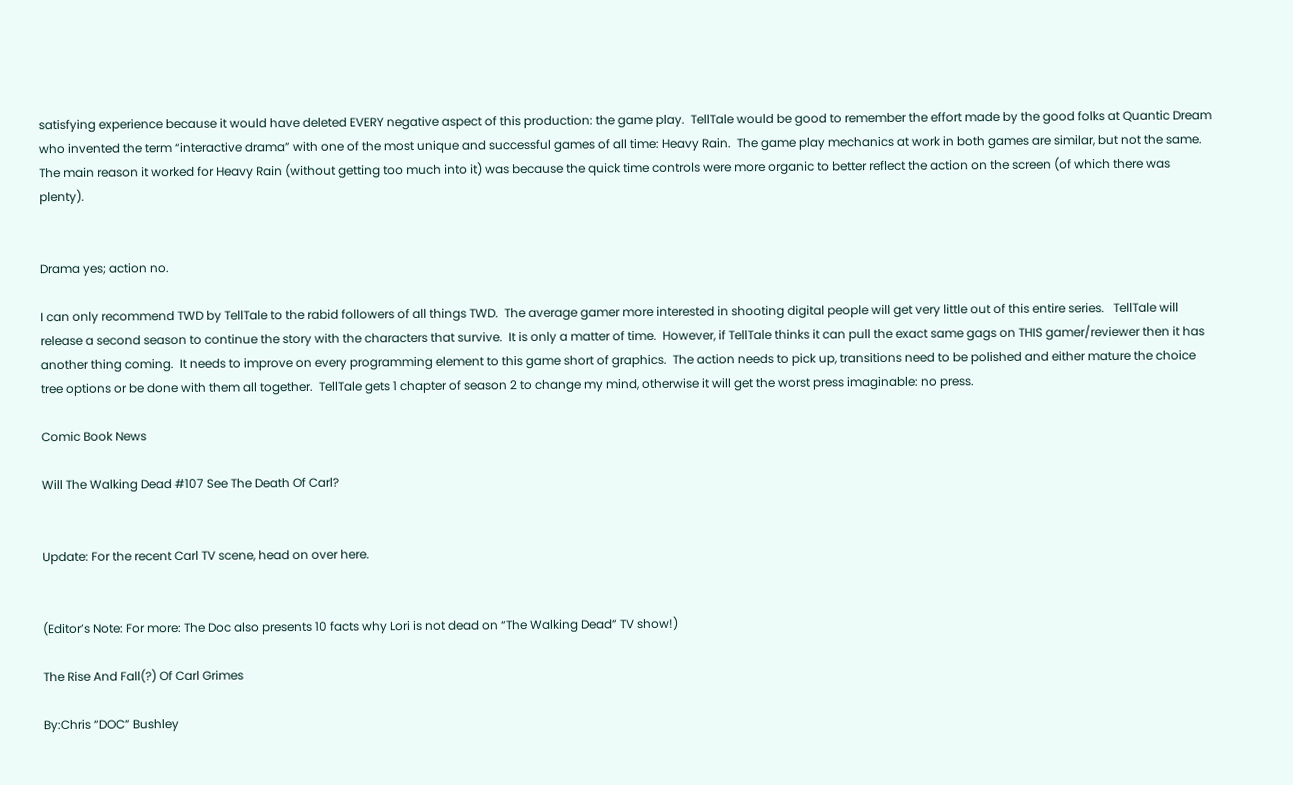satisfying experience because it would have deleted EVERY negative aspect of this production: the game play.  TellTale would be good to remember the effort made by the good folks at Quantic Dream who invented the term “interactive drama” with one of the most unique and successful games of all time: Heavy Rain.  The game play mechanics at work in both games are similar, but not the same.  The main reason it worked for Heavy Rain (without getting too much into it) was because the quick time controls were more organic to better reflect the action on the screen (of which there was plenty).


Drama yes; action no.

I can only recommend TWD by TellTale to the rabid followers of all things TWD.  The average gamer more interested in shooting digital people will get very little out of this entire series.   TellTale will release a second season to continue the story with the characters that survive.  It is only a matter of time.  However, if TellTale thinks it can pull the exact same gags on THIS gamer/reviewer then it has another thing coming.  It needs to improve on every programming element to this game short of graphics.  The action needs to pick up, transitions need to be polished and either mature the choice tree options or be done with them all together.  TellTale gets 1 chapter of season 2 to change my mind, otherwise it will get the worst press imaginable: no press.

Comic Book News

Will The Walking Dead #107 See The Death Of Carl?


Update: For the recent Carl TV scene, head on over here.


(Editor’s Note: For more: The Doc also presents 10 facts why Lori is not dead on “The Walking Dead” TV show!)

The Rise And Fall(?) Of Carl Grimes

By:Chris “DOC” Bushley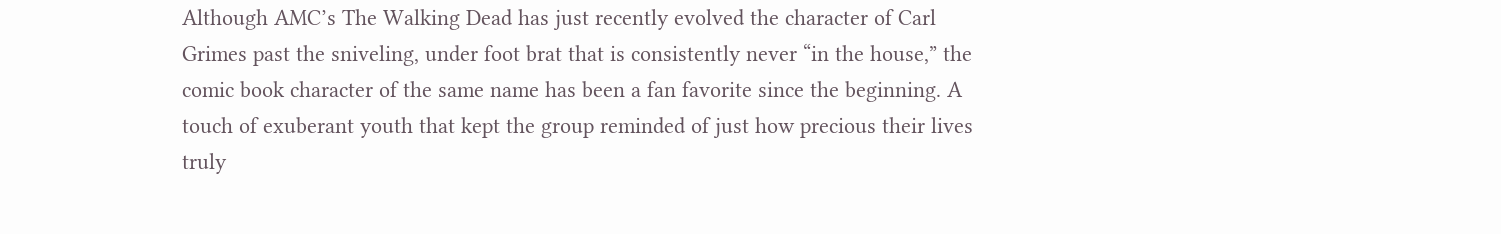Although AMC’s The Walking Dead has just recently evolved the character of Carl Grimes past the sniveling, under foot brat that is consistently never “in the house,” the comic book character of the same name has been a fan favorite since the beginning. A touch of exuberant youth that kept the group reminded of just how precious their lives truly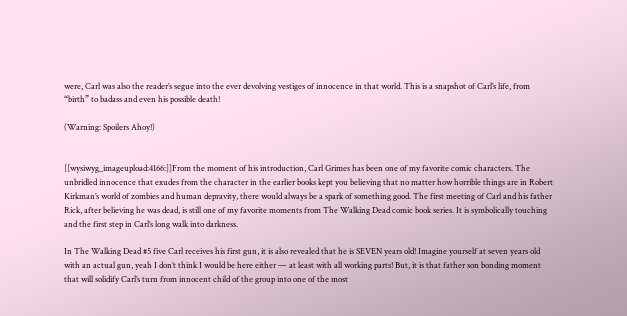were, Carl was also the reader’s segue into the ever devolving vestiges of innocence in that world. This is a snapshot of Carl’s life, from “birth” to badass and even his possible death!

(Warning: Spoilers Ahoy!)


[[wysiwyg_imageupload:4166:]]From the moment of his introduction, Carl Grimes has been one of my favorite comic characters. The unbridled innocence that exudes from the character in the earlier books kept you believing that no matter how horrible things are in Robert Kirkman’s world of zombies and human depravity, there would always be a spark of something good. The first meeting of Carl and his father Rick, after believing he was dead, is still one of my favorite moments from The Walking Dead comic book series. It is symbolically touching and the first step in Carl’s long walk into darkness.

In The Walking Dead #5 five Carl receives his first gun, it is also revealed that he is SEVEN years old! Imagine yourself at seven years old with an actual gun, yeah I don’t think I would be here either — at least with all working parts! But, it is that father son bonding moment that will solidify Carl’s turn from innocent child of the group into one of the most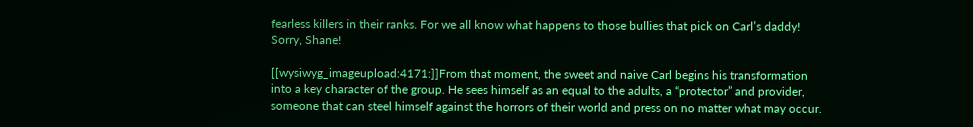fearless killers in their ranks. For we all know what happens to those bullies that pick on Carl’s daddy! Sorry, Shane!

[[wysiwyg_imageupload:4171:]]From that moment, the sweet and naive Carl begins his transformation into a key character of the group. He sees himself as an equal to the adults, a “protector” and provider, someone that can steel himself against the horrors of their world and press on no matter what may occur.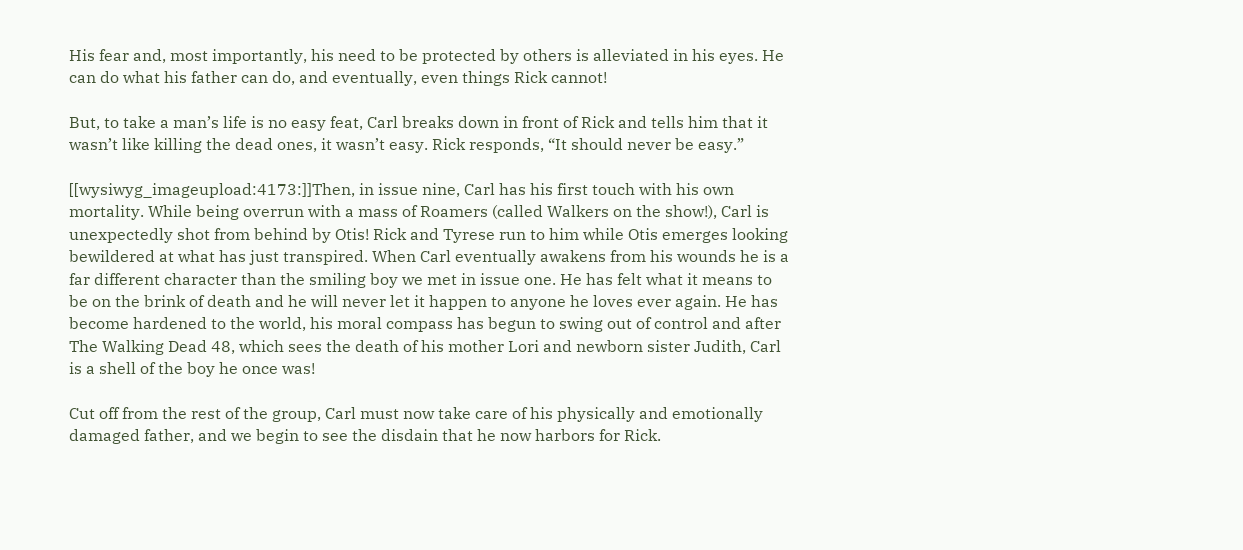His fear and, most importantly, his need to be protected by others is alleviated in his eyes. He can do what his father can do, and eventually, even things Rick cannot!

But, to take a man’s life is no easy feat, Carl breaks down in front of Rick and tells him that it wasn’t like killing the dead ones, it wasn’t easy. Rick responds, “It should never be easy.”

[[wysiwyg_imageupload:4173:]]Then, in issue nine, Carl has his first touch with his own mortality. While being overrun with a mass of Roamers (called Walkers on the show!), Carl is unexpectedly shot from behind by Otis! Rick and Tyrese run to him while Otis emerges looking bewildered at what has just transpired. When Carl eventually awakens from his wounds he is a far different character than the smiling boy we met in issue one. He has felt what it means to be on the brink of death and he will never let it happen to anyone he loves ever again. He has become hardened to the world, his moral compass has begun to swing out of control and after The Walking Dead 48, which sees the death of his mother Lori and newborn sister Judith, Carl is a shell of the boy he once was!

Cut off from the rest of the group, Carl must now take care of his physically and emotionally damaged father, and we begin to see the disdain that he now harbors for Rick.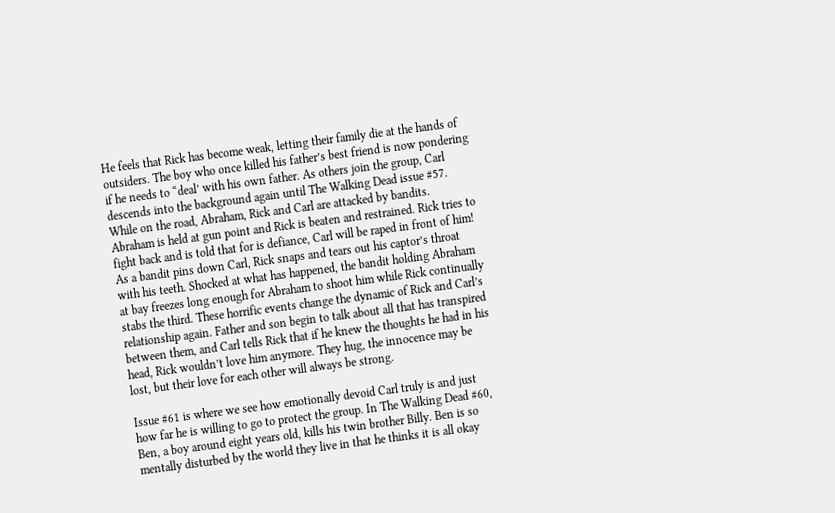He feels that Rick has become weak, letting their family die at the hands of outsiders. The boy who once killed his father’s best friend is now pondering if he needs to “deal’ with his own father. As others join the group, Carl descends into the background again until The Walking Dead issue #57. While on the road, Abraham, Rick and Carl are attacked by bandits. Abraham is held at gun point and Rick is beaten and restrained. Rick tries to fight back and is told that for is defiance, Carl will be raped in front of him! As a bandit pins down Carl, Rick snaps and tears out his captor’s throat with his teeth. Shocked at what has happened, the bandit holding Abraham at bay freezes long enough for Abraham to shoot him while Rick continually stabs the third. These horrific events change the dynamic of Rick and Carl’s relationship again. Father and son begin to talk about all that has transpired between them, and Carl tells Rick that if he knew the thoughts he had in his head, Rick wouldn’t love him anymore. They hug, the innocence may be lost, but their love for each other will always be strong.

Issue #61 is where we see how emotionally devoid Carl truly is and just how far he is willing to go to protect the group. In The Walking Dead #60, Ben, a boy around eight years old, kills his twin brother Billy. Ben is so mentally disturbed by the world they live in that he thinks it is all okay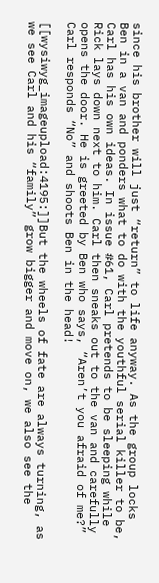since his brother will just “return” to life anyway. As the group locks Ben in a van and ponders what to do with the youthful serial killer to be, Carl has his own ideas. In issue #61, Carl pretends to be sleeping while Rick lays down next to him. Carl then sneaks out to the van and carefully opens the door. He is greeted by Ben who says, “Aren’t you afraid of me?” Carl responds “No” and shoots Ben in the head!

[[wysiwyg_imageupload:4195:]]But the wheels of fate are always turning, as we see Carl and his “family” grow bigger and move on, we also see the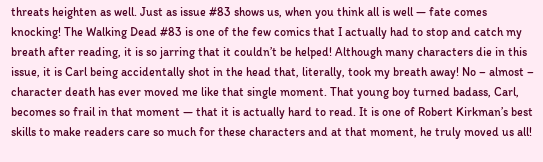threats heighten as well. Just as issue #83 shows us, when you think all is well — fate comes knocking! The Walking Dead #83 is one of the few comics that I actually had to stop and catch my breath after reading, it is so jarring that it couldn’t be helped! Although many characters die in this issue, it is Carl being accidentally shot in the head that, literally, took my breath away! No – almost – character death has ever moved me like that single moment. That young boy turned badass, Carl, becomes so frail in that moment — that it is actually hard to read. It is one of Robert Kirkman’s best skills to make readers care so much for these characters and at that moment, he truly moved us all!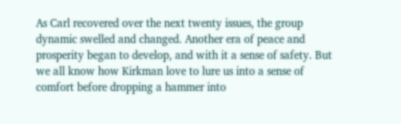As Carl recovered over the next twenty issues, the group dynamic swelled and changed. Another era of peace and prosperity began to develop, and with it a sense of safety. But we all know how Kirkman love to lure us into a sense of comfort before dropping a hammer into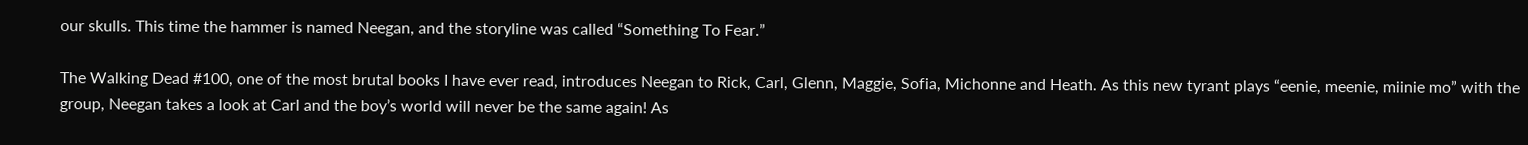our skulls. This time the hammer is named Neegan, and the storyline was called “Something To Fear.”

The Walking Dead #100, one of the most brutal books I have ever read, introduces Neegan to Rick, Carl, Glenn, Maggie, Sofia, Michonne and Heath. As this new tyrant plays “eenie, meenie, miinie mo” with the group, Neegan takes a look at Carl and the boy’s world will never be the same again! As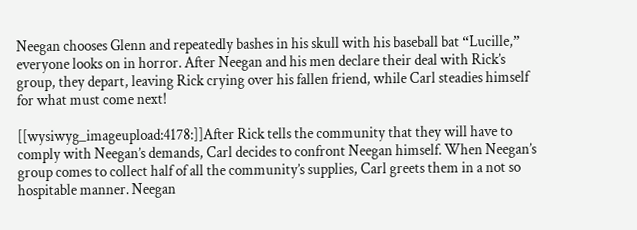Neegan chooses Glenn and repeatedly bashes in his skull with his baseball bat “Lucille,” everyone looks on in horror. After Neegan and his men declare their deal with Rick’s group, they depart, leaving Rick crying over his fallen friend, while Carl steadies himself for what must come next!

[[wysiwyg_imageupload:4178:]]After Rick tells the community that they will have to comply with Neegan’s demands, Carl decides to confront Neegan himself. When Neegan’s group comes to collect half of all the community’s supplies, Carl greets them in a not so hospitable manner. Neegan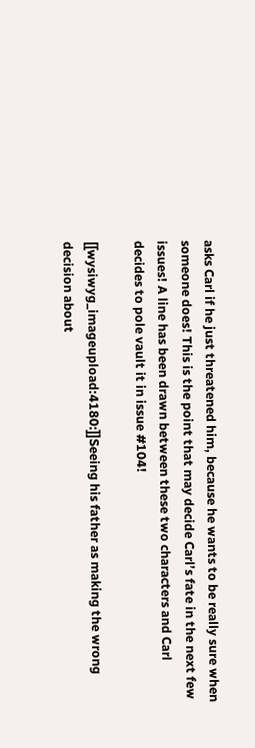asks Carl if he just threatened him, because he wants to be really sure when someone does! This is the point that may decide Carl’s fate in the next few issues! A line has been drawn between these two characters and Carl decides to pole vault it in issue #104!

[[wysiwyg_imageupload:4180:]]Seeing his father as making the wrong decision about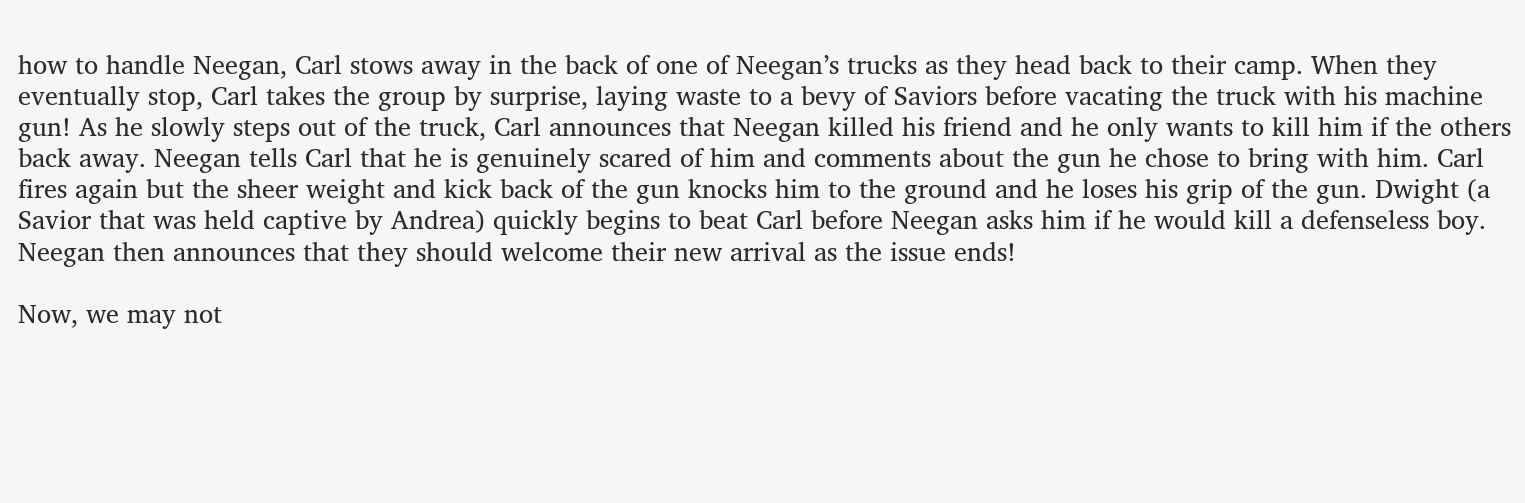how to handle Neegan, Carl stows away in the back of one of Neegan’s trucks as they head back to their camp. When they eventually stop, Carl takes the group by surprise, laying waste to a bevy of Saviors before vacating the truck with his machine gun! As he slowly steps out of the truck, Carl announces that Neegan killed his friend and he only wants to kill him if the others back away. Neegan tells Carl that he is genuinely scared of him and comments about the gun he chose to bring with him. Carl fires again but the sheer weight and kick back of the gun knocks him to the ground and he loses his grip of the gun. Dwight (a Savior that was held captive by Andrea) quickly begins to beat Carl before Neegan asks him if he would kill a defenseless boy. Neegan then announces that they should welcome their new arrival as the issue ends!

Now, we may not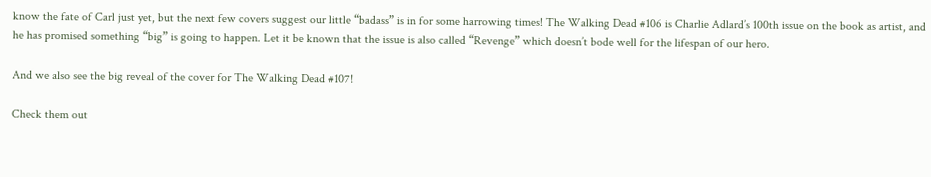know the fate of Carl just yet, but the next few covers suggest our little “badass” is in for some harrowing times! The Walking Dead #106 is Charlie Adlard’s 100th issue on the book as artist, and he has promised something “big” is going to happen. Let it be known that the issue is also called “Revenge” which doesn’t bode well for the lifespan of our hero.

And we also see the big reveal of the cover for The Walking Dead #107!

Check them out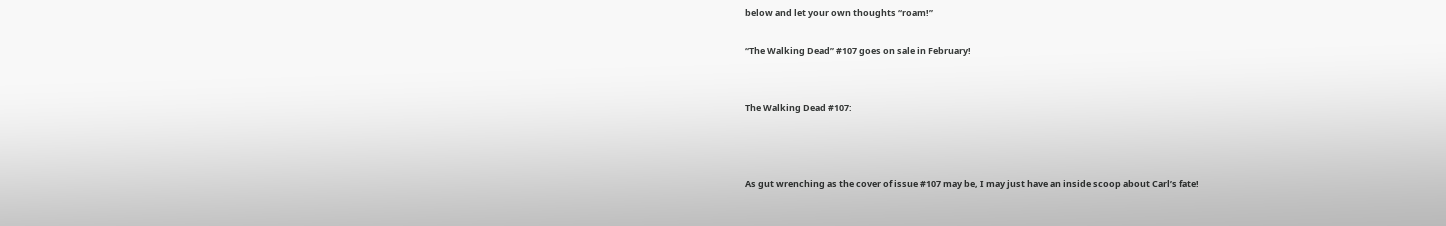below and let your own thoughts “roam!”

“The Walking Dead” #107 goes on sale in February!


The Walking Dead #107:



As gut wrenching as the cover of issue #107 may be, I may just have an inside scoop about Carl’s fate!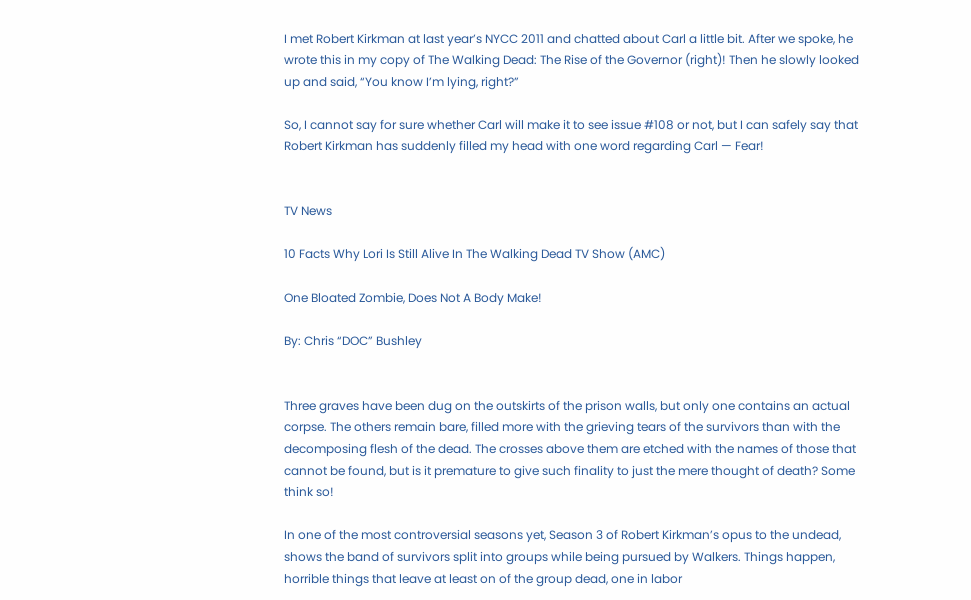I met Robert Kirkman at last year’s NYCC 2011 and chatted about Carl a little bit. After we spoke, he wrote this in my copy of The Walking Dead: The Rise of the Governor (right)! Then he slowly looked up and said, “You know I’m lying, right?”

So, I cannot say for sure whether Carl will make it to see issue #108 or not, but I can safely say that Robert Kirkman has suddenly filled my head with one word regarding Carl — Fear!


TV News

10 Facts Why Lori Is Still Alive In The Walking Dead TV Show (AMC)

One Bloated Zombie, Does Not A Body Make!

By: Chris “DOC” Bushley


Three graves have been dug on the outskirts of the prison walls, but only one contains an actual corpse. The others remain bare, filled more with the grieving tears of the survivors than with the decomposing flesh of the dead. The crosses above them are etched with the names of those that cannot be found, but is it premature to give such finality to just the mere thought of death? Some think so!

In one of the most controversial seasons yet, Season 3 of Robert Kirkman’s opus to the undead, shows the band of survivors split into groups while being pursued by Walkers. Things happen, horrible things that leave at least on of the group dead, one in labor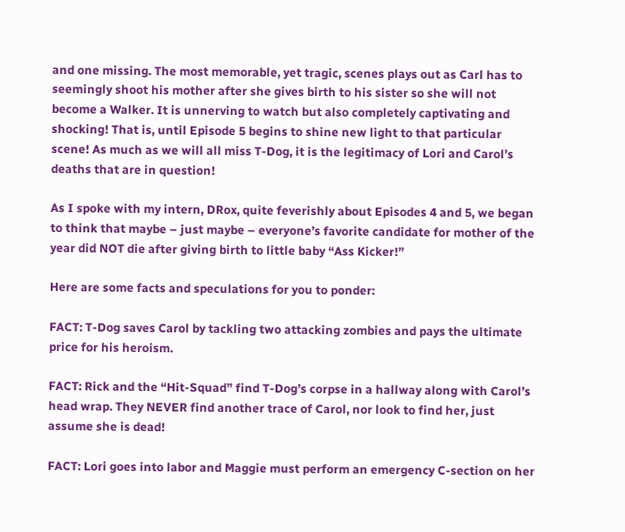and one missing. The most memorable, yet tragic, scenes plays out as Carl has to seemingly shoot his mother after she gives birth to his sister so she will not become a Walker. It is unnerving to watch but also completely captivating and shocking! That is, until Episode 5 begins to shine new light to that particular scene! As much as we will all miss T-Dog, it is the legitimacy of Lori and Carol’s deaths that are in question!

As I spoke with my intern, DRox, quite feverishly about Episodes 4 and 5, we began to think that maybe – just maybe – everyone’s favorite candidate for mother of the year did NOT die after giving birth to little baby “Ass Kicker!”

Here are some facts and speculations for you to ponder:

FACT: T-Dog saves Carol by tackling two attacking zombies and pays the ultimate price for his heroism.

FACT: Rick and the “Hit-Squad” find T-Dog’s corpse in a hallway along with Carol’s head wrap. They NEVER find another trace of Carol, nor look to find her, just assume she is dead!

FACT: Lori goes into labor and Maggie must perform an emergency C-section on her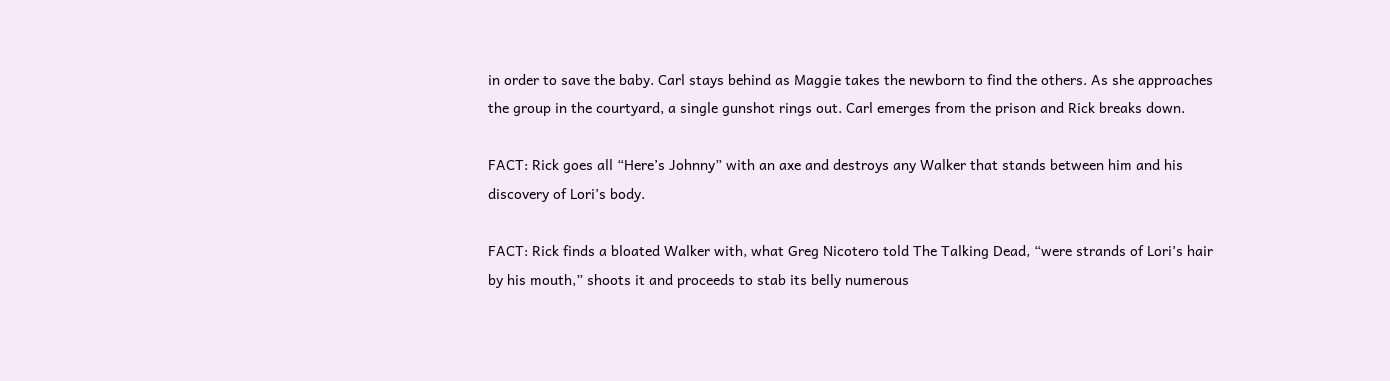in order to save the baby. Carl stays behind as Maggie takes the newborn to find the others. As she approaches the group in the courtyard, a single gunshot rings out. Carl emerges from the prison and Rick breaks down.

FACT: Rick goes all “Here’s Johnny” with an axe and destroys any Walker that stands between him and his discovery of Lori’s body.

FACT: Rick finds a bloated Walker with, what Greg Nicotero told The Talking Dead, “were strands of Lori’s hair by his mouth,” shoots it and proceeds to stab its belly numerous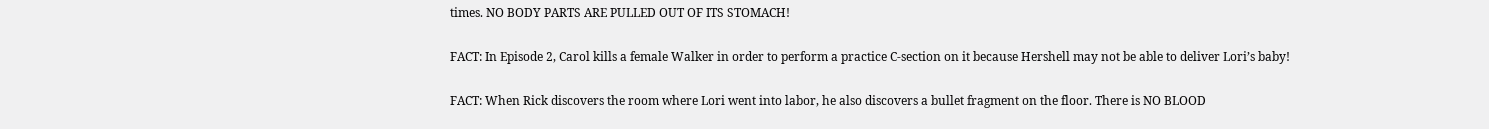times. NO BODY PARTS ARE PULLED OUT OF ITS STOMACH!

FACT: In Episode 2, Carol kills a female Walker in order to perform a practice C-section on it because Hershell may not be able to deliver Lori’s baby!

FACT: When Rick discovers the room where Lori went into labor, he also discovers a bullet fragment on the floor. There is NO BLOOD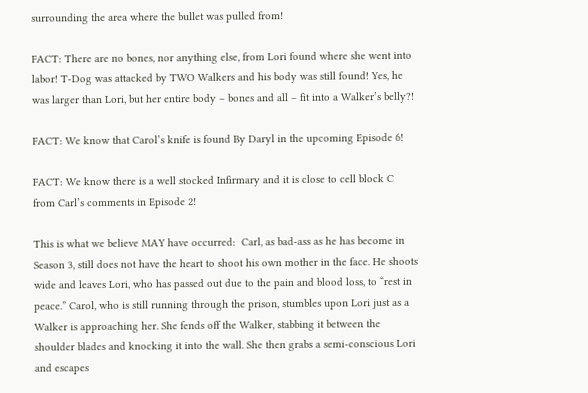surrounding the area where the bullet was pulled from!

FACT: There are no bones, nor anything else, from Lori found where she went into labor! T-Dog was attacked by TWO Walkers and his body was still found! Yes, he was larger than Lori, but her entire body – bones and all – fit into a Walker’s belly?!

FACT: We know that Carol’s knife is found By Daryl in the upcoming Episode 6!

FACT: We know there is a well stocked Infirmary and it is close to cell block C from Carl’s comments in Episode 2!

This is what we believe MAY have occurred:  Carl, as bad-ass as he has become in Season 3, still does not have the heart to shoot his own mother in the face. He shoots wide and leaves Lori, who has passed out due to the pain and blood loss, to “rest in peace.” Carol, who is still running through the prison, stumbles upon Lori just as a Walker is approaching her. She fends off the Walker, stabbing it between the shoulder blades and knocking it into the wall. She then grabs a semi-conscious Lori and escapes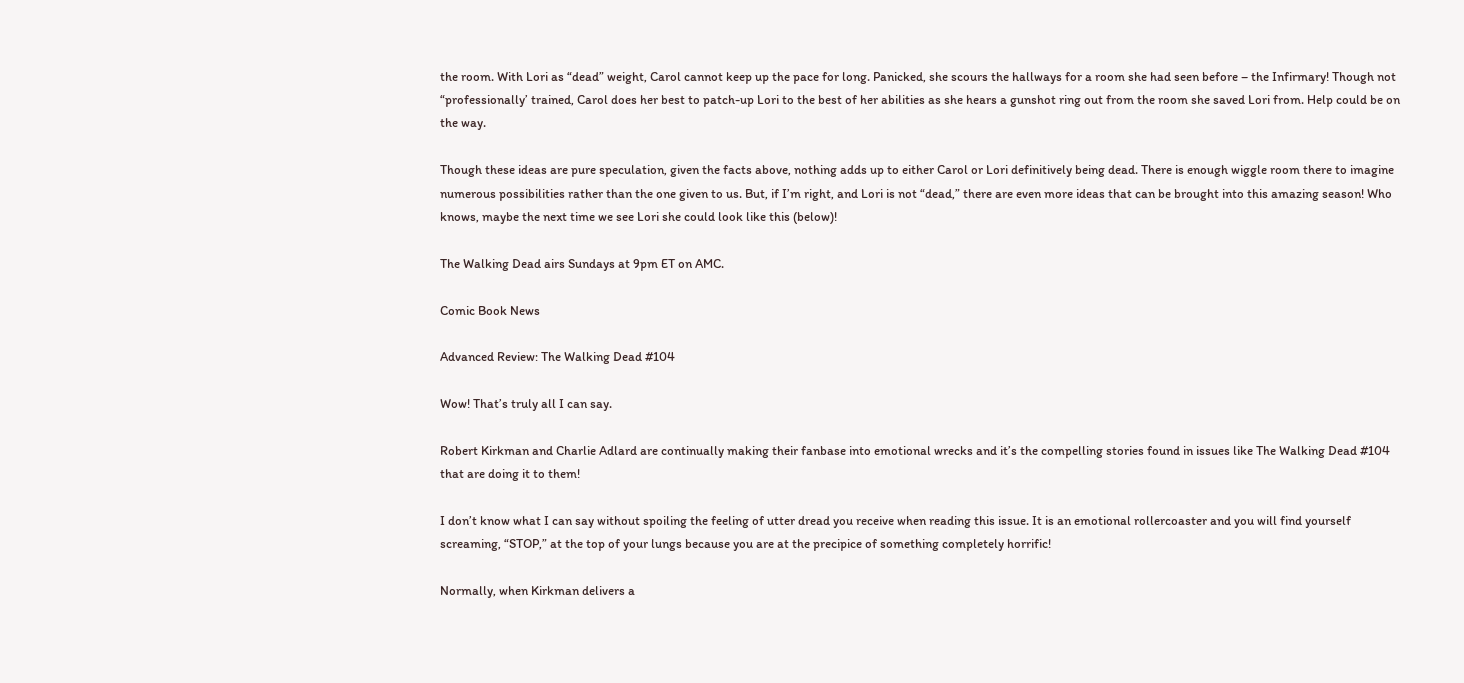the room. With Lori as “dead” weight, Carol cannot keep up the pace for long. Panicked, she scours the hallways for a room she had seen before – the Infirmary! Though not “professionally’ trained, Carol does her best to patch-up Lori to the best of her abilities as she hears a gunshot ring out from the room she saved Lori from. Help could be on the way.

Though these ideas are pure speculation, given the facts above, nothing adds up to either Carol or Lori definitively being dead. There is enough wiggle room there to imagine numerous possibilities rather than the one given to us. But, if I’m right, and Lori is not “dead,” there are even more ideas that can be brought into this amazing season! Who knows, maybe the next time we see Lori she could look like this (below)!

The Walking Dead airs Sundays at 9pm ET on AMC.

Comic Book News

Advanced Review: The Walking Dead #104

Wow! That’s truly all I can say.

Robert Kirkman and Charlie Adlard are continually making their fanbase into emotional wrecks and it’s the compelling stories found in issues like The Walking Dead #104 that are doing it to them!

I don’t know what I can say without spoiling the feeling of utter dread you receive when reading this issue. It is an emotional rollercoaster and you will find yourself screaming, “STOP,” at the top of your lungs because you are at the precipice of something completely horrific!

Normally, when Kirkman delivers a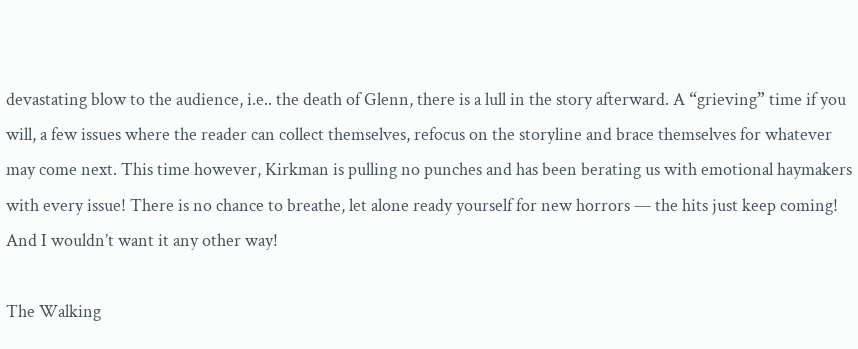devastating blow to the audience, i.e.. the death of Glenn, there is a lull in the story afterward. A “grieving” time if you will, a few issues where the reader can collect themselves, refocus on the storyline and brace themselves for whatever may come next. This time however, Kirkman is pulling no punches and has been berating us with emotional haymakers with every issue! There is no chance to breathe, let alone ready yourself for new horrors — the hits just keep coming! And I wouldn’t want it any other way!

The Walking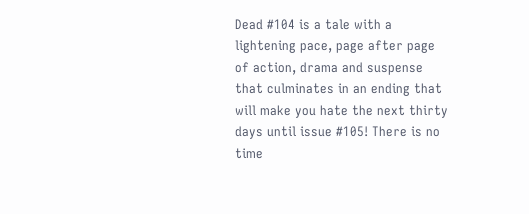Dead #104 is a tale with a lightening pace, page after page of action, drama and suspense that culminates in an ending that will make you hate the next thirty days until issue #105! There is no time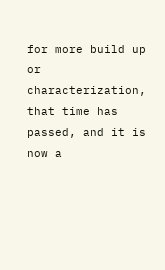for more build up or characterization, that time has passed, and it is now a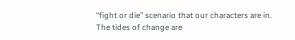“fight or die” scenario that our characters are in. The tides of change are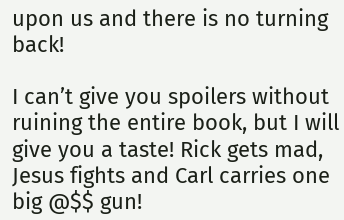upon us and there is no turning back!

I can’t give you spoilers without ruining the entire book, but I will give you a taste! Rick gets mad, Jesus fights and Carl carries one big @$$ gun!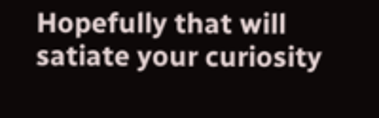Hopefully that will satiate your curiosity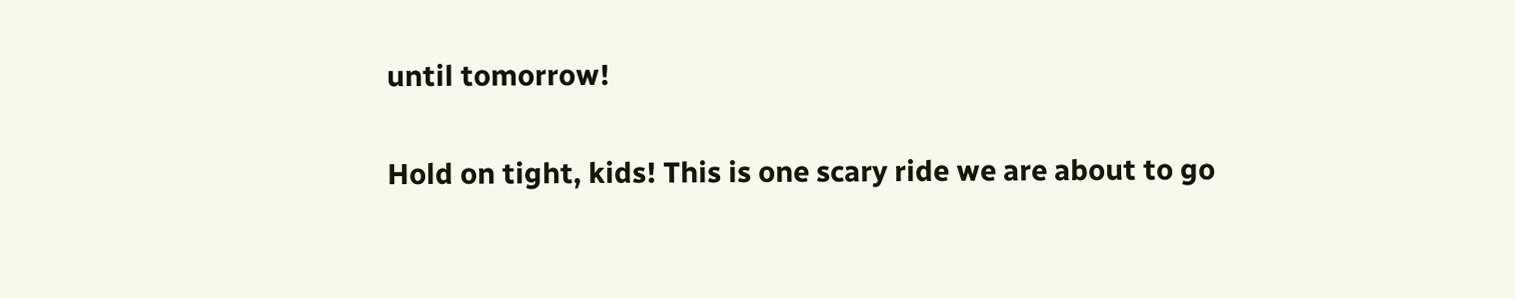until tomorrow!

Hold on tight, kids! This is one scary ride we are about to go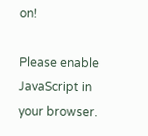on!

Please enable JavaScript in your browser.